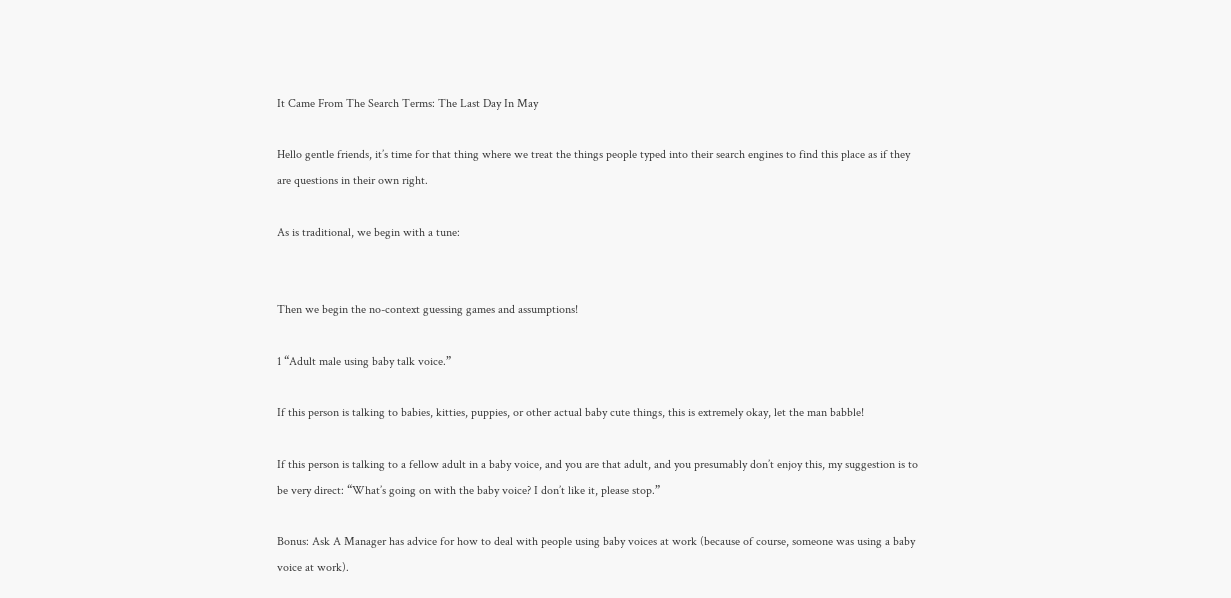It Came From The Search Terms: The Last Day In May

Hello gentle friends, it’s time for that thing where we treat the things people typed into their search engines to find this place as if they are questions in their own right.

As is traditional, we begin with a tune:


Then we begin the no-context guessing games and assumptions!

1 “Adult male using baby talk voice.”

If this person is talking to babies, kitties, puppies, or other actual baby cute things, this is extremely okay, let the man babble!

If this person is talking to a fellow adult in a baby voice, and you are that adult, and you presumably don’t enjoy this, my suggestion is to be very direct: “What’s going on with the baby voice? I don’t like it, please stop.”

Bonus: Ask A Manager has advice for how to deal with people using baby voices at work (because of course, someone was using a baby voice at work).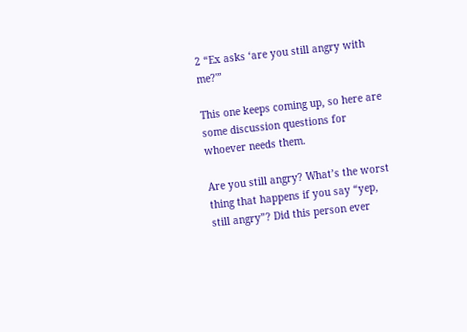2 “Ex asks ‘are you still angry with me?'”

This one keeps coming up, so here are some discussion questions for whoever needs them.

Are you still angry? What’s the worst thing that happens if you say “yep, still angry”? Did this person ever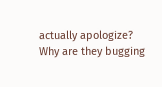actually apologize? Why are they bugging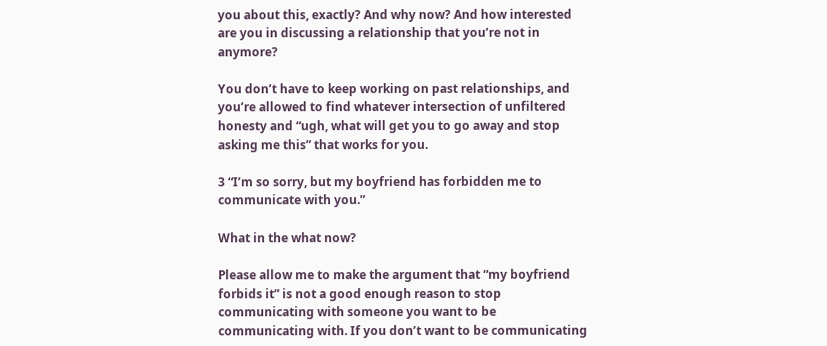you about this, exactly? And why now? And how interested are you in discussing a relationship that you’re not in anymore?

You don’t have to keep working on past relationships, and you’re allowed to find whatever intersection of unfiltered honesty and “ugh, what will get you to go away and stop asking me this” that works for you.

3 “I’m so sorry, but my boyfriend has forbidden me to communicate with you.”

What in the what now?

Please allow me to make the argument that “my boyfriend forbids it” is not a good enough reason to stop communicating with someone you want to be communicating with. If you don’t want to be communicating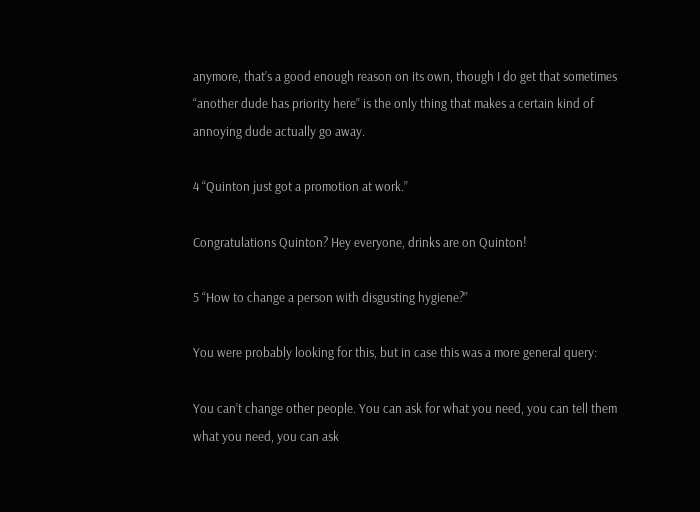anymore, that’s a good enough reason on its own, though I do get that sometimes “another dude has priority here” is the only thing that makes a certain kind of annoying dude actually go away.

4 “Quinton just got a promotion at work.”

Congratulations Quinton? Hey everyone, drinks are on Quinton!

5 “How to change a person with disgusting hygiene?”

You were probably looking for this, but in case this was a more general query:

You can’t change other people. You can ask for what you need, you can tell them what you need, you can ask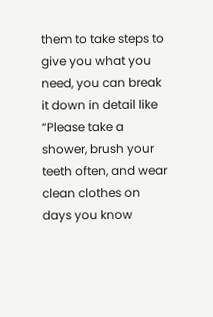them to take steps to give you what you need, you can break it down in detail like “Please take a shower, brush your teeth often, and wear clean clothes on days you know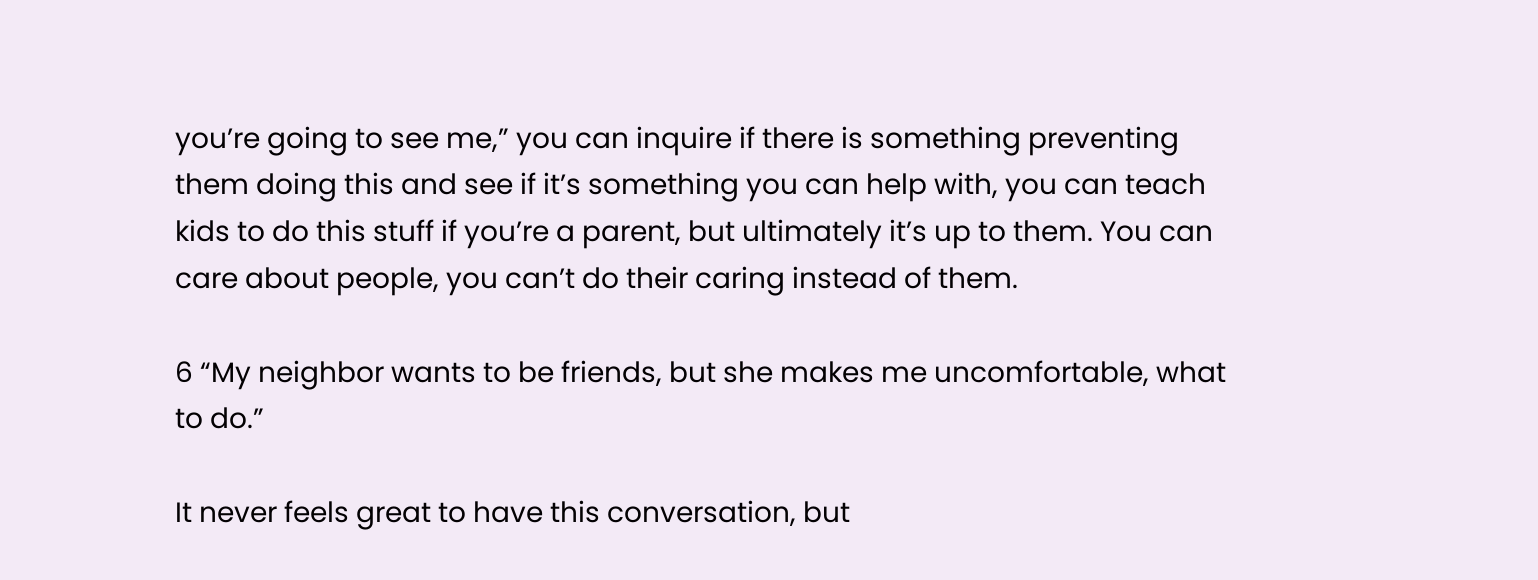you’re going to see me,” you can inquire if there is something preventing them doing this and see if it’s something you can help with, you can teach kids to do this stuff if you’re a parent, but ultimately it’s up to them. You can care about people, you can’t do their caring instead of them.

6 “My neighbor wants to be friends, but she makes me uncomfortable, what to do.”

It never feels great to have this conversation, but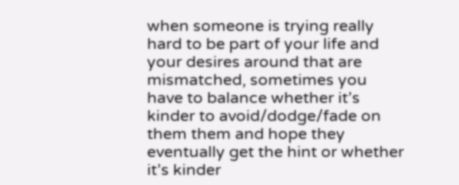when someone is trying really hard to be part of your life and your desires around that are mismatched, sometimes you have to balance whether it’s kinder to avoid/dodge/fade on them them and hope they eventually get the hint or whether it’s kinder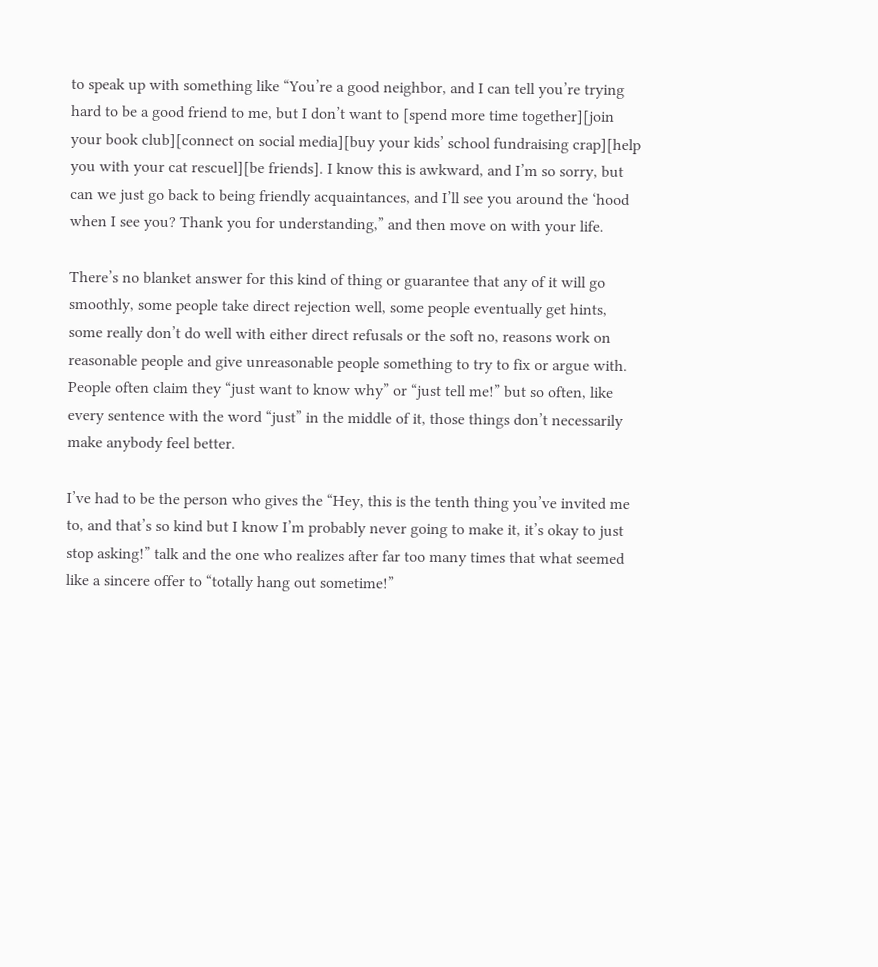to speak up with something like “You’re a good neighbor, and I can tell you’re trying hard to be a good friend to me, but I don’t want to [spend more time together][join your book club][connect on social media][buy your kids’ school fundraising crap][help you with your cat rescuel][be friends]. I know this is awkward, and I’m so sorry, but can we just go back to being friendly acquaintances, and I’ll see you around the ‘hood when I see you? Thank you for understanding,” and then move on with your life.

There’s no blanket answer for this kind of thing or guarantee that any of it will go smoothly, some people take direct rejection well, some people eventually get hints, some really don’t do well with either direct refusals or the soft no, reasons work on reasonable people and give unreasonable people something to try to fix or argue with. People often claim they “just want to know why” or “just tell me!” but so often, like every sentence with the word “just” in the middle of it, those things don’t necessarily make anybody feel better.

I’ve had to be the person who gives the “Hey, this is the tenth thing you’ve invited me to, and that’s so kind but I know I’m probably never going to make it, it’s okay to just stop asking!” talk and the one who realizes after far too many times that what seemed like a sincere offer to “totally hang out sometime!”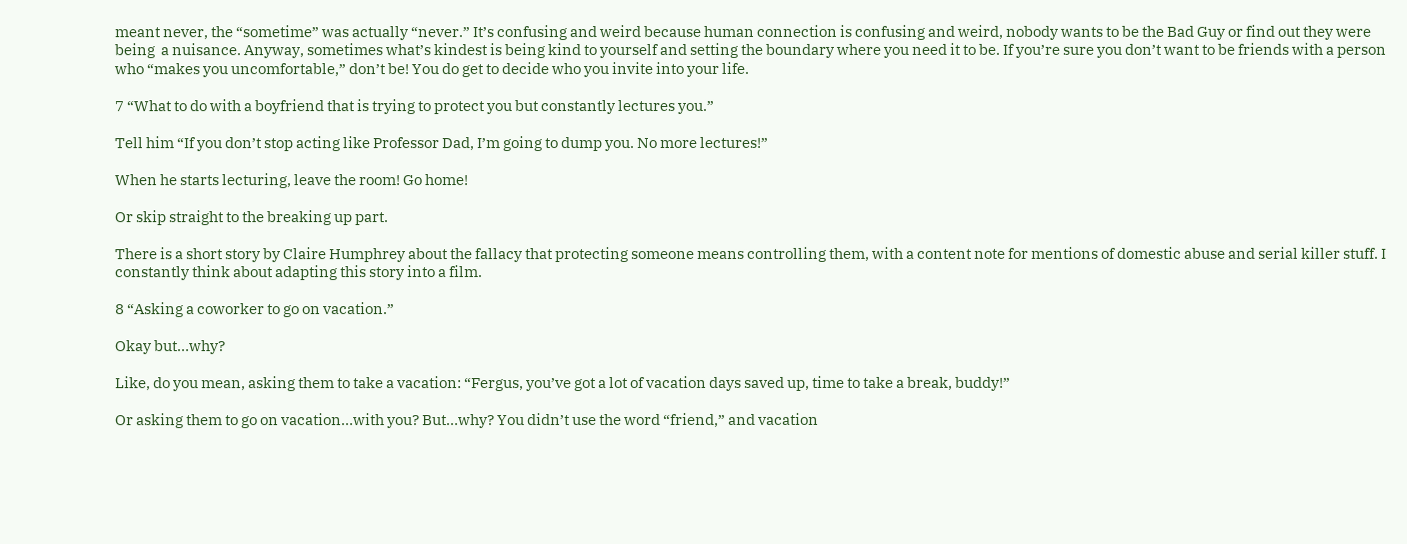meant never, the “sometime” was actually “never.” It’s confusing and weird because human connection is confusing and weird, nobody wants to be the Bad Guy or find out they were being  a nuisance. Anyway, sometimes what’s kindest is being kind to yourself and setting the boundary where you need it to be. If you’re sure you don’t want to be friends with a person who “makes you uncomfortable,” don’t be! You do get to decide who you invite into your life.

7 “What to do with a boyfriend that is trying to protect you but constantly lectures you.”

Tell him “If you don’t stop acting like Professor Dad, I’m going to dump you. No more lectures!”

When he starts lecturing, leave the room! Go home!

Or skip straight to the breaking up part.

There is a short story by Claire Humphrey about the fallacy that protecting someone means controlling them, with a content note for mentions of domestic abuse and serial killer stuff. I constantly think about adapting this story into a film.

8 “Asking a coworker to go on vacation.”

Okay but…why?

Like, do you mean, asking them to take a vacation: “Fergus, you’ve got a lot of vacation days saved up, time to take a break, buddy!”

Or asking them to go on vacation…with you? But…why? You didn’t use the word “friend,” and vacation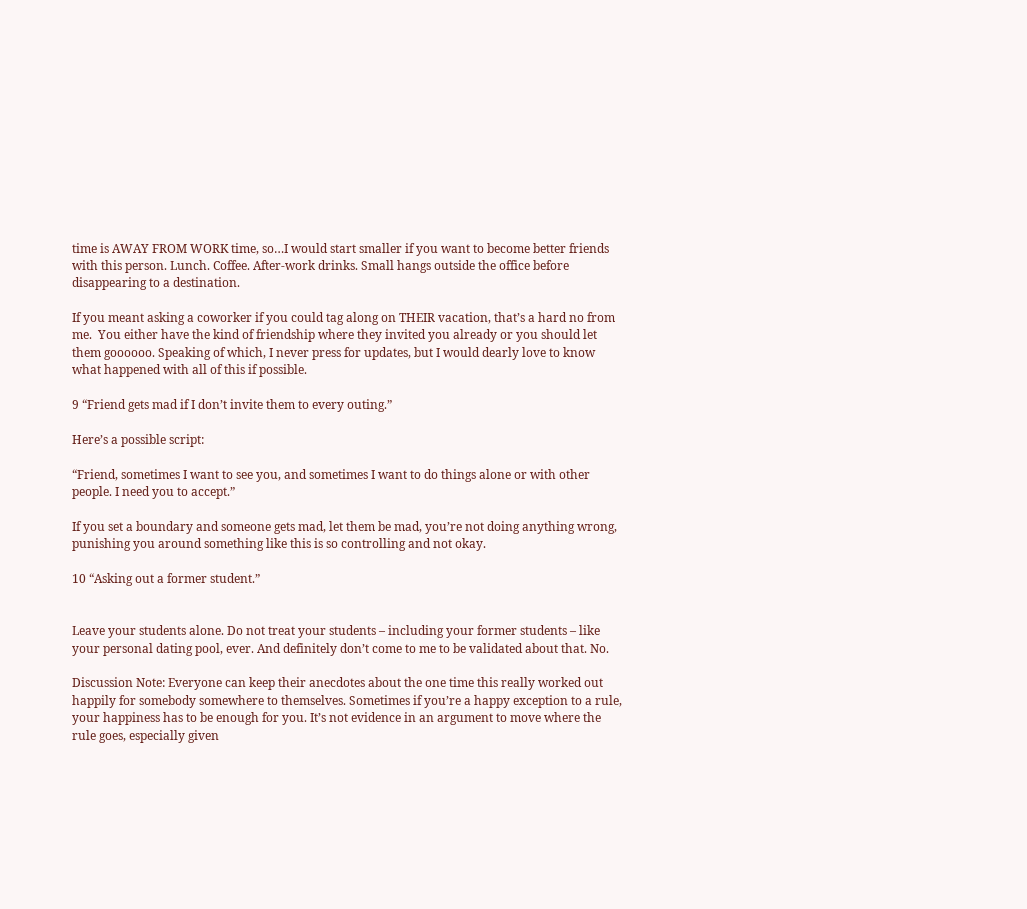time is AWAY FROM WORK time, so…I would start smaller if you want to become better friends with this person. Lunch. Coffee. After-work drinks. Small hangs outside the office before disappearing to a destination.

If you meant asking a coworker if you could tag along on THEIR vacation, that’s a hard no from me.  You either have the kind of friendship where they invited you already or you should let them goooooo. Speaking of which, I never press for updates, but I would dearly love to know what happened with all of this if possible.

9 “Friend gets mad if I don’t invite them to every outing.”

Here’s a possible script:

“Friend, sometimes I want to see you, and sometimes I want to do things alone or with other people. I need you to accept.”

If you set a boundary and someone gets mad, let them be mad, you’re not doing anything wrong, punishing you around something like this is so controlling and not okay.

10 “Asking out a former student.”


Leave your students alone. Do not treat your students – including your former students – like your personal dating pool, ever. And definitely don’t come to me to be validated about that. No.

Discussion Note: Everyone can keep their anecdotes about the one time this really worked out happily for somebody somewhere to themselves. Sometimes if you’re a happy exception to a rule, your happiness has to be enough for you. It’s not evidence in an argument to move where the rule goes, especially given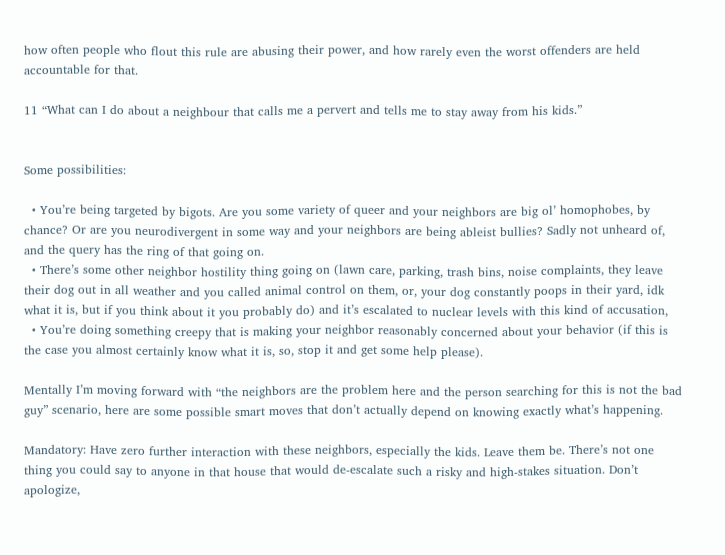how often people who flout this rule are abusing their power, and how rarely even the worst offenders are held accountable for that.

11 “What can I do about a neighbour that calls me a pervert and tells me to stay away from his kids.”


Some possibilities:

  • You’re being targeted by bigots. Are you some variety of queer and your neighbors are big ol’ homophobes, by chance? Or are you neurodivergent in some way and your neighbors are being ableist bullies? Sadly not unheard of, and the query has the ring of that going on.
  • There’s some other neighbor hostility thing going on (lawn care, parking, trash bins, noise complaints, they leave their dog out in all weather and you called animal control on them, or, your dog constantly poops in their yard, idk what it is, but if you think about it you probably do) and it’s escalated to nuclear levels with this kind of accusation,
  • You’re doing something creepy that is making your neighbor reasonably concerned about your behavior (if this is the case you almost certainly know what it is, so, stop it and get some help please).

Mentally I’m moving forward with “the neighbors are the problem here and the person searching for this is not the bad guy” scenario, here are some possible smart moves that don’t actually depend on knowing exactly what’s happening.

Mandatory: Have zero further interaction with these neighbors, especially the kids. Leave them be. There’s not one thing you could say to anyone in that house that would de-escalate such a risky and high-stakes situation. Don’t apologize,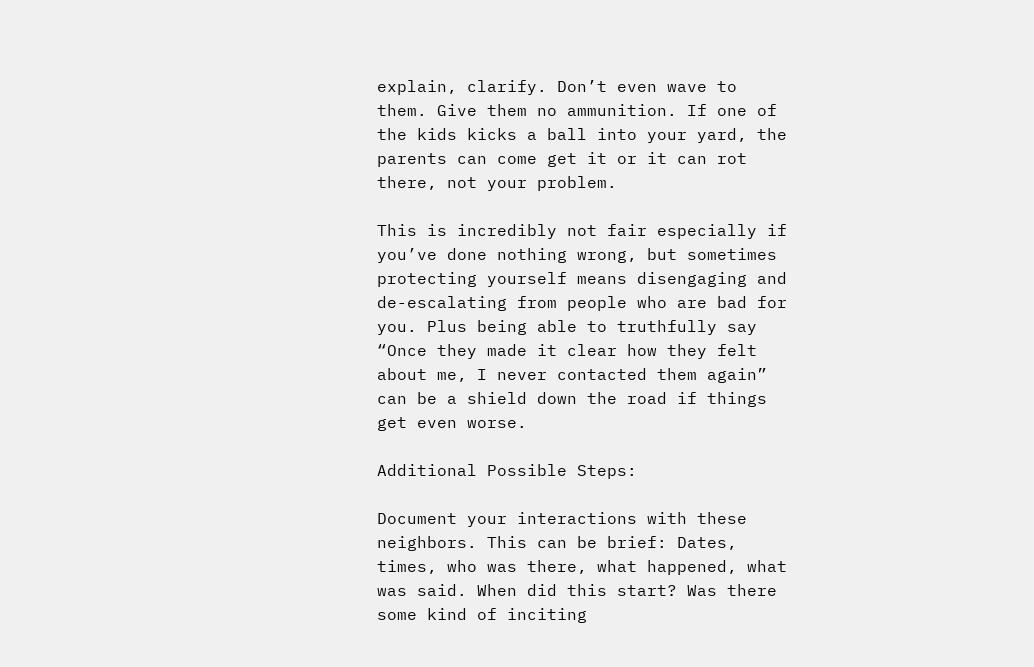explain, clarify. Don’t even wave to them. Give them no ammunition. If one of the kids kicks a ball into your yard, the parents can come get it or it can rot there, not your problem.

This is incredibly not fair especially if you’ve done nothing wrong, but sometimes protecting yourself means disengaging and de-escalating from people who are bad for you. Plus being able to truthfully say “Once they made it clear how they felt about me, I never contacted them again” can be a shield down the road if things get even worse.

Additional Possible Steps:

Document your interactions with these neighbors. This can be brief: Dates, times, who was there, what happened, what was said. When did this start? Was there some kind of inciting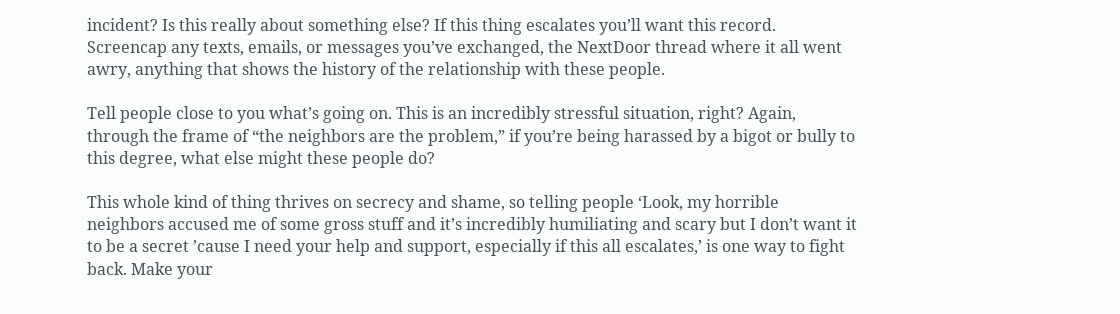incident? Is this really about something else? If this thing escalates you’ll want this record. Screencap any texts, emails, or messages you’ve exchanged, the NextDoor thread where it all went awry, anything that shows the history of the relationship with these people.

Tell people close to you what’s going on. This is an incredibly stressful situation, right? Again, through the frame of “the neighbors are the problem,” if you’re being harassed by a bigot or bully to this degree, what else might these people do?

This whole kind of thing thrives on secrecy and shame, so telling people ‘Look, my horrible neighbors accused me of some gross stuff and it’s incredibly humiliating and scary but I don’t want it to be a secret ’cause I need your help and support, especially if this all escalates,’ is one way to fight back. Make your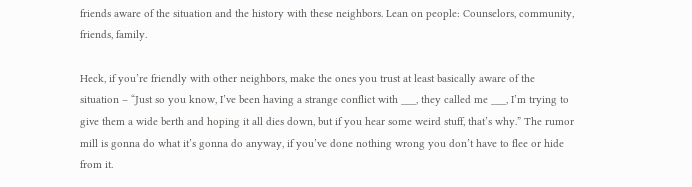friends aware of the situation and the history with these neighbors. Lean on people: Counselors, community, friends, family.

Heck, if you’re friendly with other neighbors, make the ones you trust at least basically aware of the situation – “Just so you know, I’ve been having a strange conflict with ___, they called me ___, I’m trying to give them a wide berth and hoping it all dies down, but if you hear some weird stuff, that’s why.” The rumor mill is gonna do what it’s gonna do anyway, if you’ve done nothing wrong you don’t have to flee or hide from it.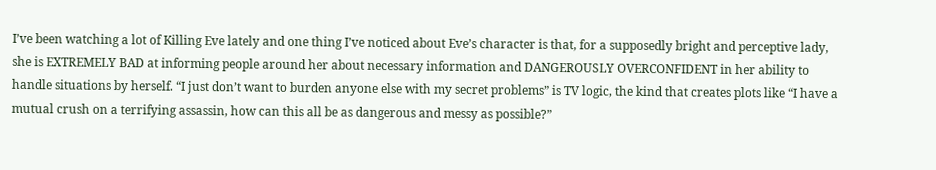I’ve been watching a lot of Killing Eve lately and one thing I’ve noticed about Eve’s character is that, for a supposedly bright and perceptive lady, she is EXTREMELY BAD at informing people around her about necessary information and DANGEROUSLY OVERCONFIDENT in her ability to handle situations by herself. “I just don’t want to burden anyone else with my secret problems” is TV logic, the kind that creates plots like “I have a mutual crush on a terrifying assassin, how can this all be as dangerous and messy as possible?”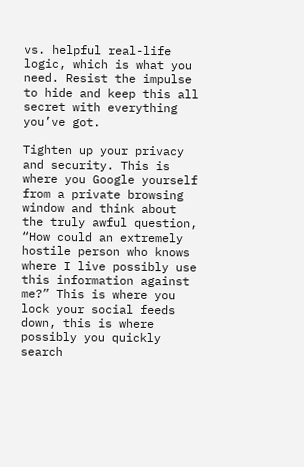vs. helpful real-life logic, which is what you need. Resist the impulse to hide and keep this all secret with everything you’ve got.

Tighten up your privacy and security. This is where you Google yourself from a private browsing window and think about the truly awful question, “How could an extremely hostile person who knows where I live possibly use this information against me?” This is where you lock your social feeds down, this is where possibly you quickly search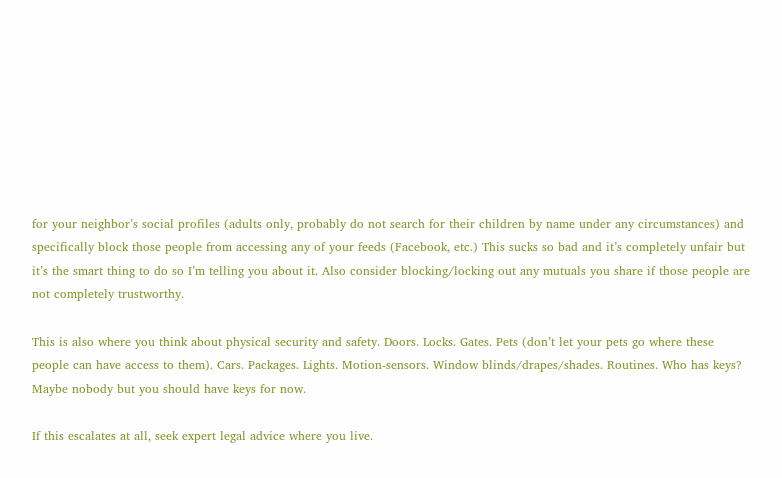for your neighbor’s social profiles (adults only, probably do not search for their children by name under any circumstances) and specifically block those people from accessing any of your feeds (Facebook, etc.) This sucks so bad and it’s completely unfair but it’s the smart thing to do so I’m telling you about it. Also consider blocking/locking out any mutuals you share if those people are not completely trustworthy.

This is also where you think about physical security and safety. Doors. Locks. Gates. Pets (don’t let your pets go where these people can have access to them). Cars. Packages. Lights. Motion-sensors. Window blinds/drapes/shades. Routines. Who has keys? Maybe nobody but you should have keys for now.

If this escalates at all, seek expert legal advice where you live.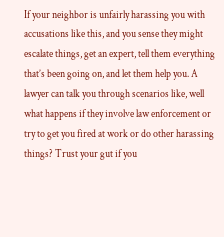If your neighbor is unfairly harassing you with accusations like this, and you sense they might escalate things, get an expert, tell them everything that’s been going on, and let them help you. A lawyer can talk you through scenarios like, well what happens if they involve law enforcement or try to get you fired at work or do other harassing things? Trust your gut if you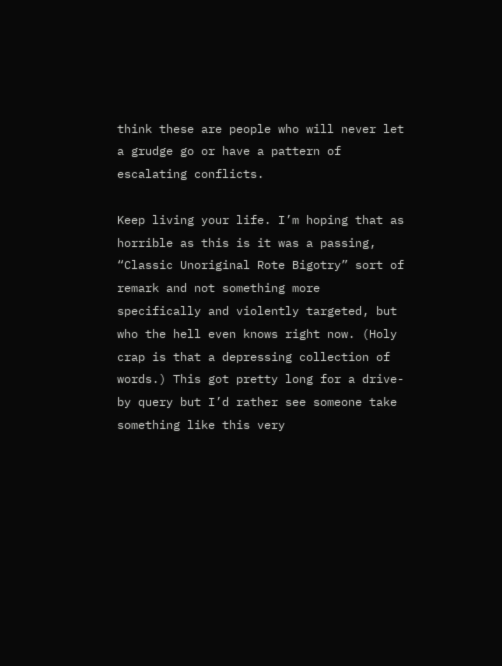think these are people who will never let a grudge go or have a pattern of escalating conflicts.

Keep living your life. I’m hoping that as horrible as this is it was a passing, “Classic Unoriginal Rote Bigotry” sort of remark and not something more specifically and violently targeted, but who the hell even knows right now. (Holy crap is that a depressing collection of words.) This got pretty long for a drive-by query but I’d rather see someone take something like this very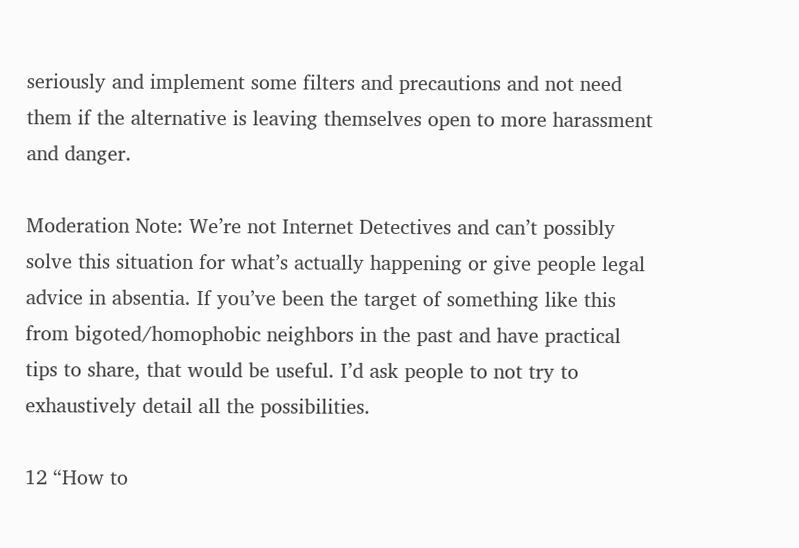seriously and implement some filters and precautions and not need them if the alternative is leaving themselves open to more harassment and danger.

Moderation Note: We’re not Internet Detectives and can’t possibly solve this situation for what’s actually happening or give people legal advice in absentia. If you’ve been the target of something like this from bigoted/homophobic neighbors in the past and have practical tips to share, that would be useful. I’d ask people to not try to exhaustively detail all the possibilities.

12 “How to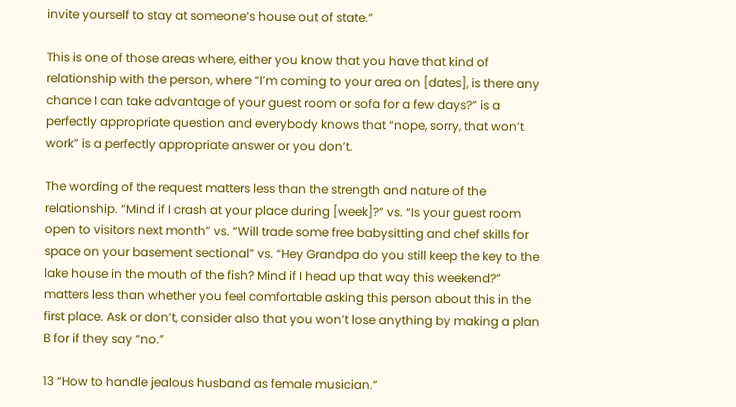invite yourself to stay at someone’s house out of state.”

This is one of those areas where, either you know that you have that kind of relationship with the person, where “I’m coming to your area on [dates], is there any chance I can take advantage of your guest room or sofa for a few days?” is a perfectly appropriate question and everybody knows that “nope, sorry, that won’t work” is a perfectly appropriate answer or you don’t.

The wording of the request matters less than the strength and nature of the relationship. “Mind if I crash at your place during [week]?” vs. “Is your guest room open to visitors next month” vs. “Will trade some free babysitting and chef skills for space on your basement sectional” vs. “Hey Grandpa do you still keep the key to the lake house in the mouth of the fish? Mind if I head up that way this weekend?” matters less than whether you feel comfortable asking this person about this in the first place. Ask or don’t, consider also that you won’t lose anything by making a plan B for if they say “no.”

13 “How to handle jealous husband as female musician.”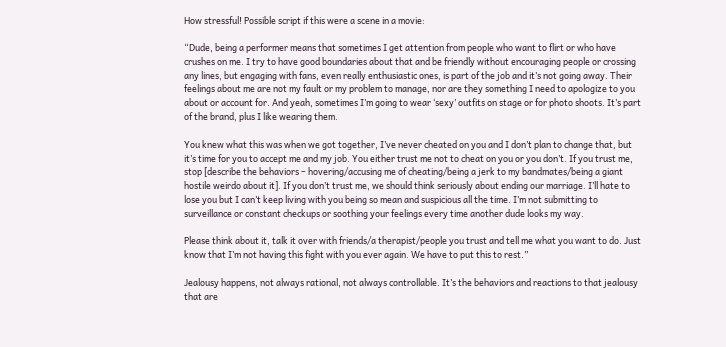How stressful! Possible script if this were a scene in a movie:

“Dude, being a performer means that sometimes I get attention from people who want to flirt or who have crushes on me. I try to have good boundaries about that and be friendly without encouraging people or crossing any lines, but engaging with fans, even really enthusiastic ones, is part of the job and it’s not going away. Their feelings about me are not my fault or my problem to manage, nor are they something I need to apologize to you about or account for. And yeah, sometimes I’m going to wear ‘sexy’ outfits on stage or for photo shoots. It’s part of the brand, plus I like wearing them.

You knew what this was when we got together, I’ve never cheated on you and I don’t plan to change that, but it’s time for you to accept me and my job. You either trust me not to cheat on you or you don’t. If you trust me, stop [describe the behaviors – hovering/accusing me of cheating/being a jerk to my bandmates/being a giant hostile weirdo about it]. If you don’t trust me, we should think seriously about ending our marriage. I’ll hate to lose you but I can’t keep living with you being so mean and suspicious all the time. I’m not submitting to surveillance or constant checkups or soothing your feelings every time another dude looks my way.

Please think about it, talk it over with friends/a therapist/people you trust and tell me what you want to do. Just know that I’m not having this fight with you ever again. We have to put this to rest.”

Jealousy happens, not always rational, not always controllable. It’s the behaviors and reactions to that jealousy that are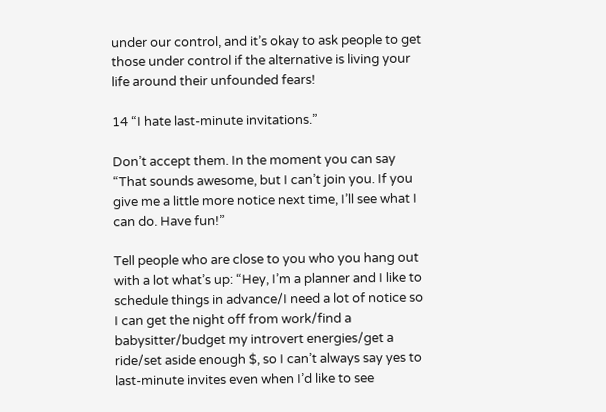under our control, and it’s okay to ask people to get those under control if the alternative is living your life around their unfounded fears!

14 “I hate last-minute invitations.”

Don’t accept them. In the moment you can say “That sounds awesome, but I can’t join you. If you give me a little more notice next time, I’ll see what I can do. Have fun!”

Tell people who are close to you who you hang out with a lot what’s up: “Hey, I’m a planner and I like to schedule things in advance/I need a lot of notice so I can get the night off from work/find a babysitter/budget my introvert energies/get a ride/set aside enough $, so I can’t always say yes to last-minute invites even when I’d like to see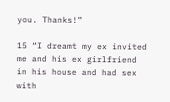you. Thanks!”

15 “I dreamt my ex invited me and his ex girlfriend in his house and had sex with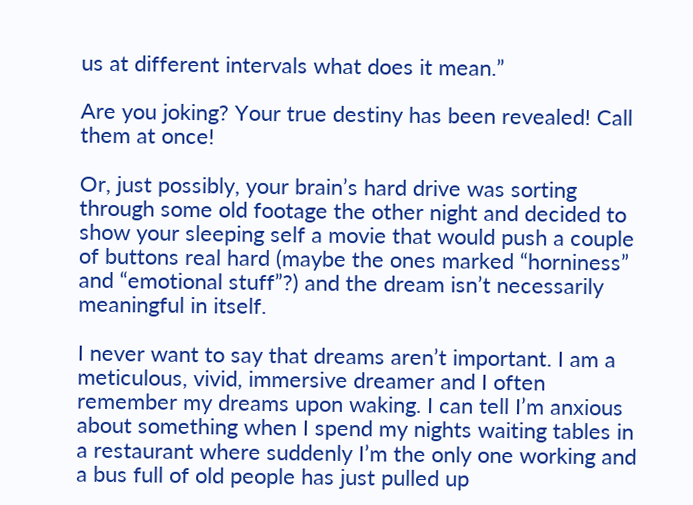us at different intervals what does it mean.”

Are you joking? Your true destiny has been revealed! Call them at once!

Or, just possibly, your brain’s hard drive was sorting through some old footage the other night and decided to show your sleeping self a movie that would push a couple of buttons real hard (maybe the ones marked “horniness” and “emotional stuff”?) and the dream isn’t necessarily meaningful in itself.

I never want to say that dreams aren’t important. I am a meticulous, vivid, immersive dreamer and I often remember my dreams upon waking. I can tell I’m anxious about something when I spend my nights waiting tables in a restaurant where suddenly I’m the only one working and a bus full of old people has just pulled up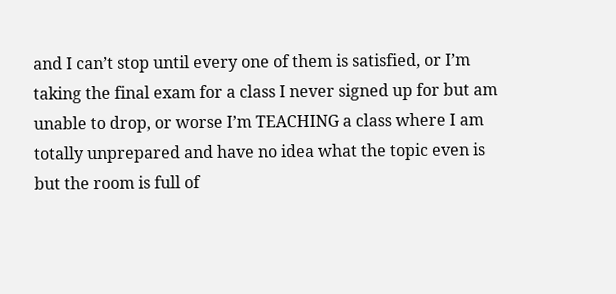and I can’t stop until every one of them is satisfied, or I’m taking the final exam for a class I never signed up for but am unable to drop, or worse I’m TEACHING a class where I am totally unprepared and have no idea what the topic even is but the room is full of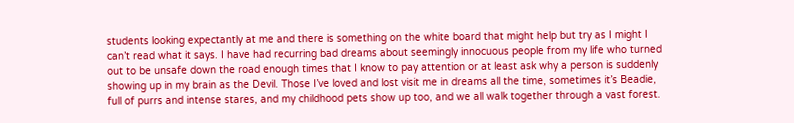students looking expectantly at me and there is something on the white board that might help but try as I might I can’t read what it says. I have had recurring bad dreams about seemingly innocuous people from my life who turned out to be unsafe down the road enough times that I know to pay attention or at least ask why a person is suddenly showing up in my brain as the Devil. Those I’ve loved and lost visit me in dreams all the time, sometimes it’s Beadie, full of purrs and intense stares, and my childhood pets show up too, and we all walk together through a vast forest.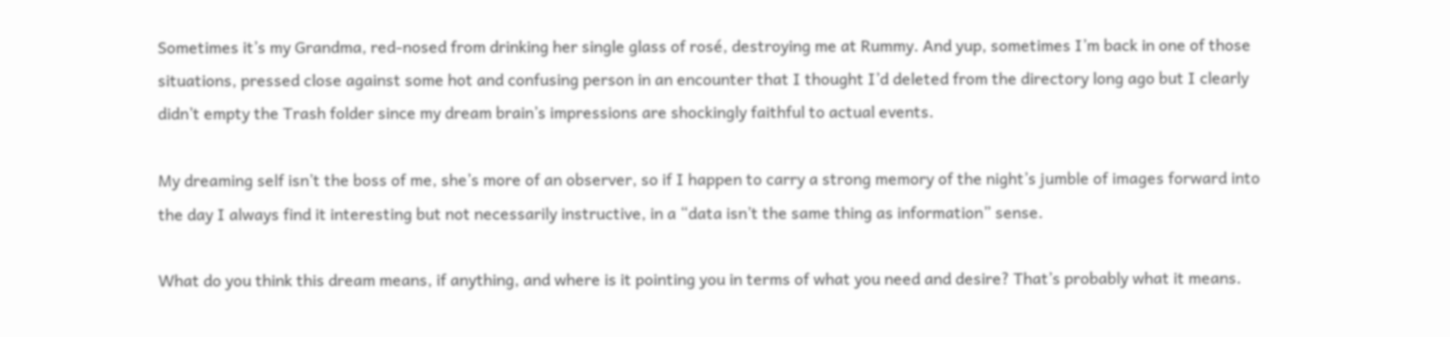Sometimes it’s my Grandma, red-nosed from drinking her single glass of rosé, destroying me at Rummy. And yup, sometimes I’m back in one of those situations, pressed close against some hot and confusing person in an encounter that I thought I’d deleted from the directory long ago but I clearly didn’t empty the Trash folder since my dream brain’s impressions are shockingly faithful to actual events.

My dreaming self isn’t the boss of me, she’s more of an observer, so if I happen to carry a strong memory of the night’s jumble of images forward into the day I always find it interesting but not necessarily instructive, in a “data isn’t the same thing as information” sense.

What do you think this dream means, if anything, and where is it pointing you in terms of what you need and desire? That’s probably what it means.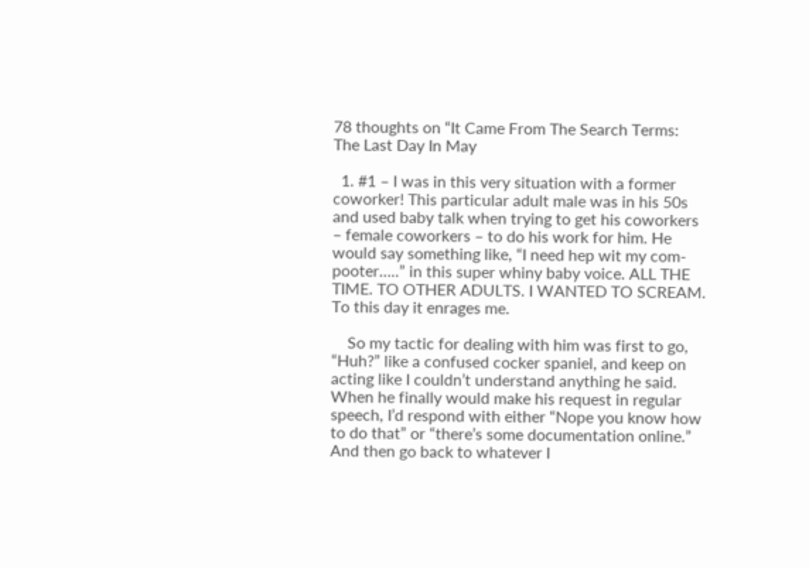78 thoughts on “It Came From The Search Terms: The Last Day In May

  1. #1 – I was in this very situation with a former coworker! This particular adult male was in his 50s and used baby talk when trying to get his coworkers – female coworkers – to do his work for him. He would say something like, “I need hep wit my com-pooter…..” in this super whiny baby voice. ALL THE TIME. TO OTHER ADULTS. I WANTED TO SCREAM. To this day it enrages me.

    So my tactic for dealing with him was first to go, “Huh?” like a confused cocker spaniel, and keep on acting like I couldn’t understand anything he said. When he finally would make his request in regular speech, I’d respond with either “Nope you know how to do that” or “there’s some documentation online.” And then go back to whatever I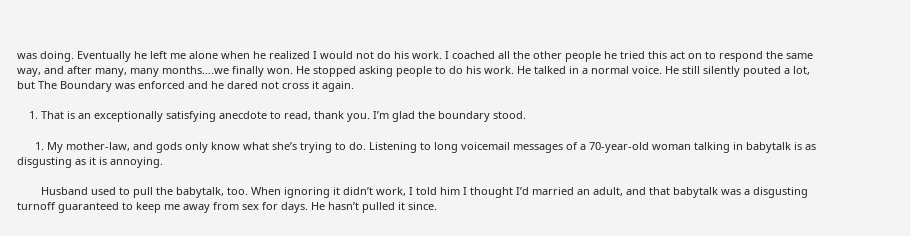was doing. Eventually he left me alone when he realized I would not do his work. I coached all the other people he tried this act on to respond the same way, and after many, many months….we finally won. He stopped asking people to do his work. He talked in a normal voice. He still silently pouted a lot, but The Boundary was enforced and he dared not cross it again.

    1. That is an exceptionally satisfying anecdote to read, thank you. I’m glad the boundary stood.

      1. My mother-law, and gods only know what she’s trying to do. Listening to long voicemail messages of a 70-year-old woman talking in babytalk is as disgusting as it is annoying.

        Husband used to pull the babytalk, too. When ignoring it didn’t work, I told him I thought I’d married an adult, and that babytalk was a disgusting turnoff guaranteed to keep me away from sex for days. He hasn’t pulled it since.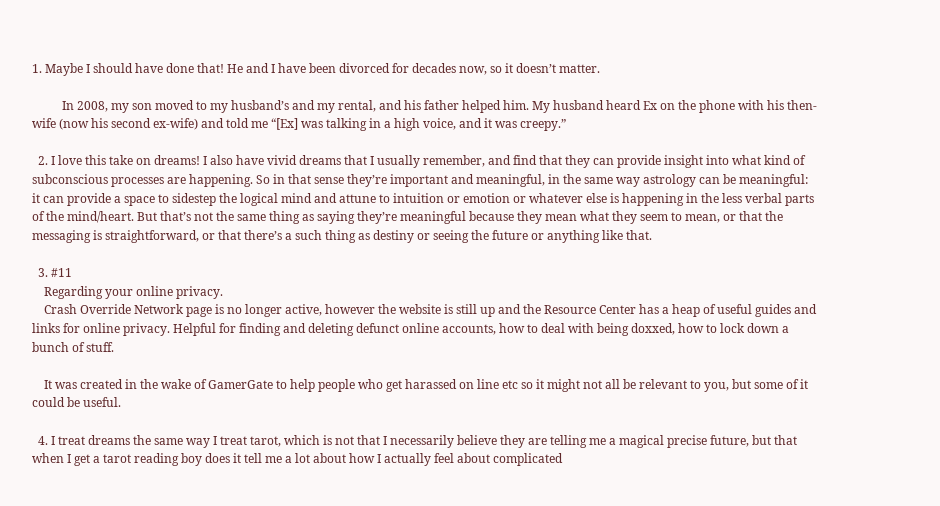1. Maybe I should have done that! He and I have been divorced for decades now, so it doesn’t matter.

          In 2008, my son moved to my husband’s and my rental, and his father helped him. My husband heard Ex on the phone with his then-wife (now his second ex-wife) and told me “[Ex] was talking in a high voice, and it was creepy.”

  2. I love this take on dreams! I also have vivid dreams that I usually remember, and find that they can provide insight into what kind of subconscious processes are happening. So in that sense they’re important and meaningful, in the same way astrology can be meaningful: it can provide a space to sidestep the logical mind and attune to intuition or emotion or whatever else is happening in the less verbal parts of the mind/heart. But that’s not the same thing as saying they’re meaningful because they mean what they seem to mean, or that the messaging is straightforward, or that there’s a such thing as destiny or seeing the future or anything like that.

  3. #11
    Regarding your online privacy.
    Crash Override Network page is no longer active, however the website is still up and the Resource Center has a heap of useful guides and links for online privacy. Helpful for finding and deleting defunct online accounts, how to deal with being doxxed, how to lock down a bunch of stuff.

    It was created in the wake of GamerGate to help people who get harassed on line etc so it might not all be relevant to you, but some of it could be useful.

  4. I treat dreams the same way I treat tarot, which is not that I necessarily believe they are telling me a magical precise future, but that when I get a tarot reading boy does it tell me a lot about how I actually feel about complicated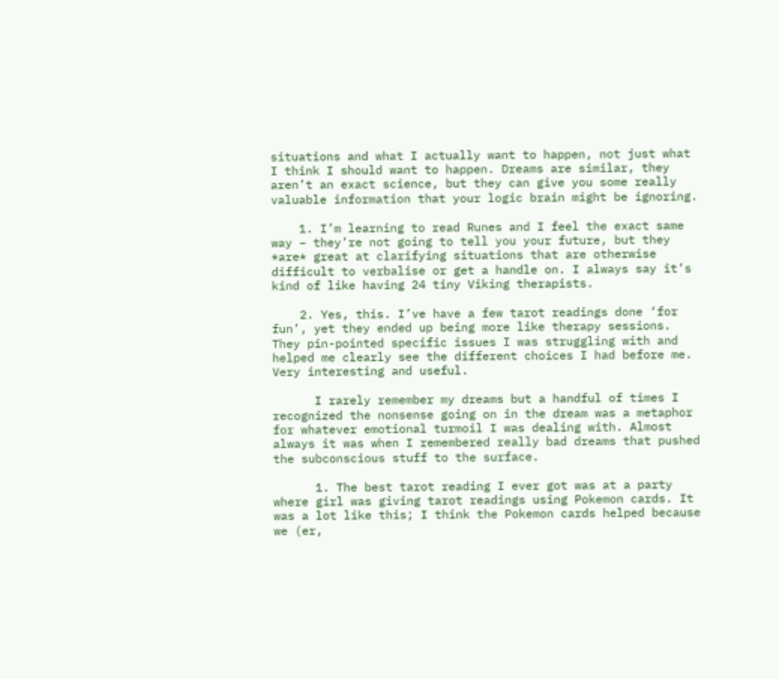situations and what I actually want to happen, not just what I think I should want to happen. Dreams are similar, they aren’t an exact science, but they can give you some really valuable information that your logic brain might be ignoring.

    1. I’m learning to read Runes and I feel the exact same way – they’re not going to tell you your future, but they *are* great at clarifying situations that are otherwise difficult to verbalise or get a handle on. I always say it’s kind of like having 24 tiny Viking therapists.

    2. Yes, this. I’ve have a few tarot readings done ‘for fun’, yet they ended up being more like therapy sessions. They pin-pointed specific issues I was struggling with and helped me clearly see the different choices I had before me. Very interesting and useful.

      I rarely remember my dreams but a handful of times I recognized the nonsense going on in the dream was a metaphor for whatever emotional turmoil I was dealing with. Almost always it was when I remembered really bad dreams that pushed the subconscious stuff to the surface.

      1. The best tarot reading I ever got was at a party where girl was giving tarot readings using Pokemon cards. It was a lot like this; I think the Pokemon cards helped because we (er,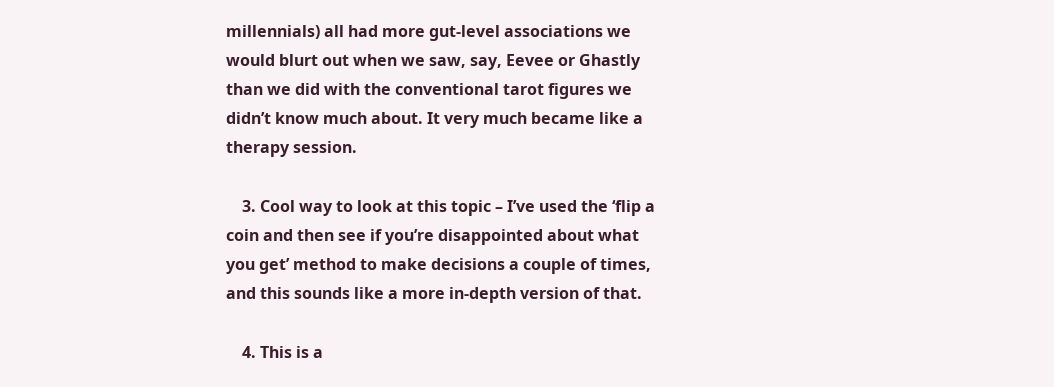millennials) all had more gut-level associations we would blurt out when we saw, say, Eevee or Ghastly than we did with the conventional tarot figures we didn’t know much about. It very much became like a therapy session.

    3. Cool way to look at this topic – I’ve used the ‘flip a coin and then see if you’re disappointed about what you get’ method to make decisions a couple of times, and this sounds like a more in-depth version of that.

    4. This is a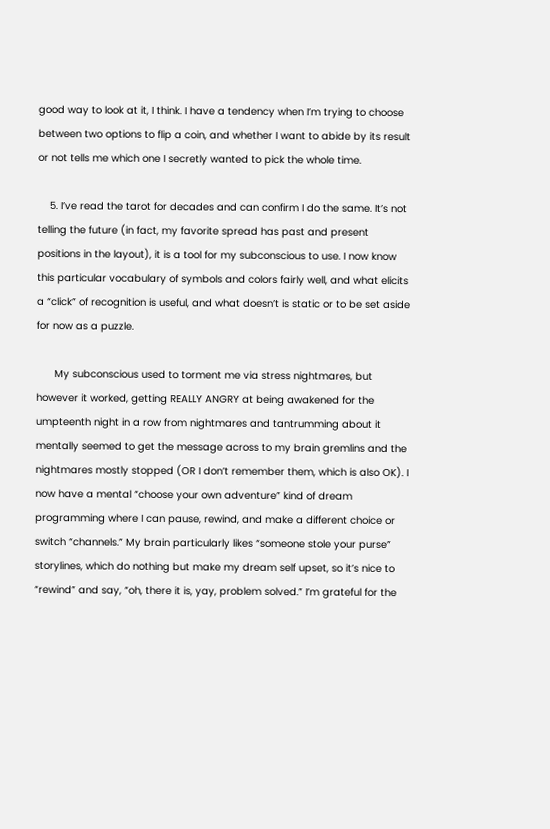good way to look at it, I think. I have a tendency when I’m trying to choose between two options to flip a coin, and whether I want to abide by its result or not tells me which one I secretly wanted to pick the whole time.

    5. I’ve read the tarot for decades and can confirm I do the same. It’s not telling the future (in fact, my favorite spread has past and present positions in the layout), it is a tool for my subconscious to use. I now know this particular vocabulary of symbols and colors fairly well, and what elicits a “click” of recognition is useful, and what doesn’t is static or to be set aside for now as a puzzle.

      My subconscious used to torment me via stress nightmares, but however it worked, getting REALLY ANGRY at being awakened for the umpteenth night in a row from nightmares and tantrumming about it mentally seemed to get the message across to my brain gremlins and the nightmares mostly stopped (OR I don’t remember them, which is also OK). I now have a mental “choose your own adventure” kind of dream programming where I can pause, rewind, and make a different choice or switch “channels.” My brain particularly likes “someone stole your purse” storylines, which do nothing but make my dream self upset, so it’s nice to “rewind” and say, “oh, there it is, yay, problem solved.” I’m grateful for the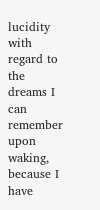lucidity with regard to the dreams I can remember upon waking, because I have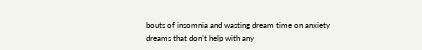bouts of insomnia and wasting dream time on anxiety dreams that don’t help with any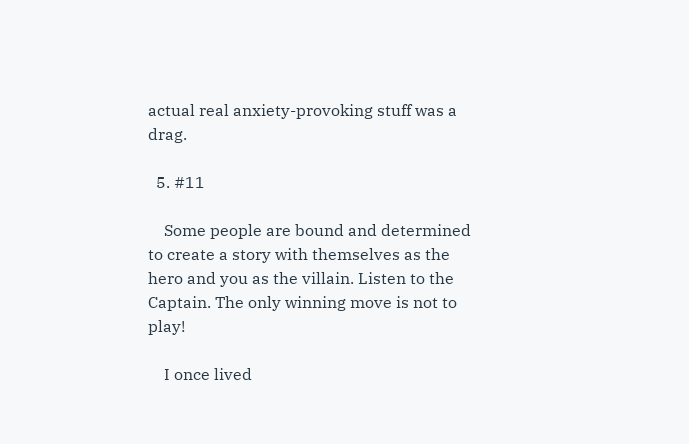actual real anxiety-provoking stuff was a drag.

  5. #11

    Some people are bound and determined to create a story with themselves as the hero and you as the villain. Listen to the Captain. The only winning move is not to play!

    I once lived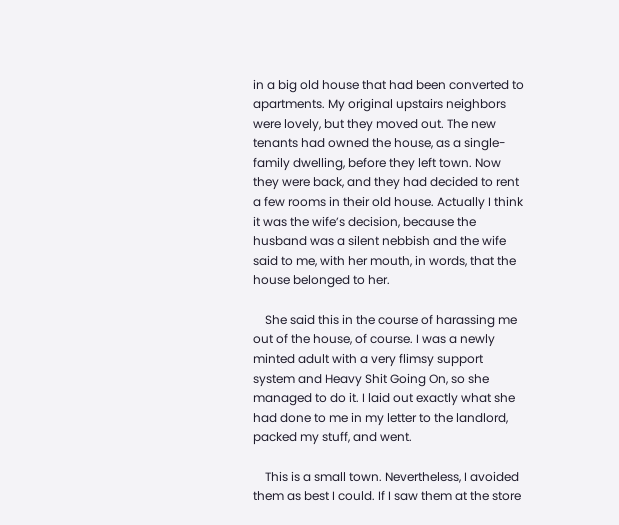in a big old house that had been converted to apartments. My original upstairs neighbors were lovely, but they moved out. The new tenants had owned the house, as a single-family dwelling, before they left town. Now they were back, and they had decided to rent a few rooms in their old house. Actually I think it was the wife’s decision, because the husband was a silent nebbish and the wife said to me, with her mouth, in words, that the house belonged to her.

    She said this in the course of harassing me out of the house, of course. I was a newly minted adult with a very flimsy support system and Heavy Shit Going On, so she managed to do it. I laid out exactly what she had done to me in my letter to the landlord, packed my stuff, and went.

    This is a small town. Nevertheless, I avoided them as best I could. If I saw them at the store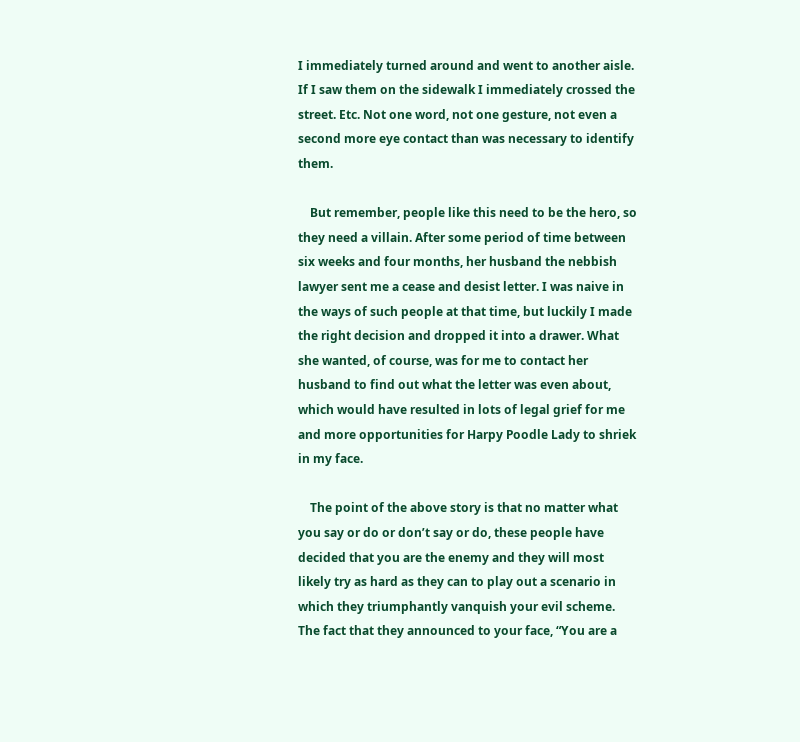I immediately turned around and went to another aisle. If I saw them on the sidewalk I immediately crossed the street. Etc. Not one word, not one gesture, not even a second more eye contact than was necessary to identify them.

    But remember, people like this need to be the hero, so they need a villain. After some period of time between six weeks and four months, her husband the nebbish lawyer sent me a cease and desist letter. I was naive in the ways of such people at that time, but luckily I made the right decision and dropped it into a drawer. What she wanted, of course, was for me to contact her husband to find out what the letter was even about, which would have resulted in lots of legal grief for me and more opportunities for Harpy Poodle Lady to shriek in my face.

    The point of the above story is that no matter what you say or do or don’t say or do, these people have decided that you are the enemy and they will most likely try as hard as they can to play out a scenario in which they triumphantly vanquish your evil scheme. The fact that they announced to your face, “You are a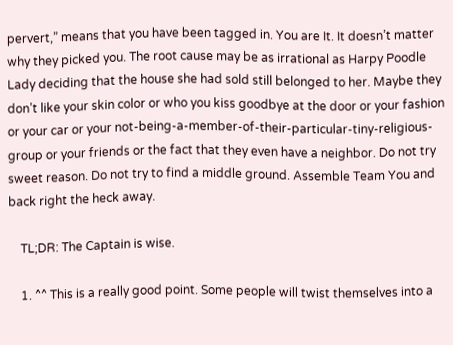pervert,” means that you have been tagged in. You are It. It doesn’t matter why they picked you. The root cause may be as irrational as Harpy Poodle Lady deciding that the house she had sold still belonged to her. Maybe they don’t like your skin color or who you kiss goodbye at the door or your fashion or your car or your not-being-a-member-of-their-particular-tiny-religious-group or your friends or the fact that they even have a neighbor. Do not try sweet reason. Do not try to find a middle ground. Assemble Team You and back right the heck away.

    TL;DR: The Captain is wise.

    1. ^^ This is a really good point. Some people will twist themselves into a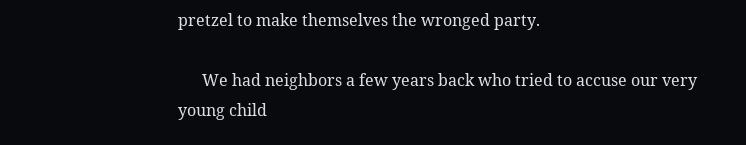pretzel to make themselves the wronged party.

      We had neighbors a few years back who tried to accuse our very young child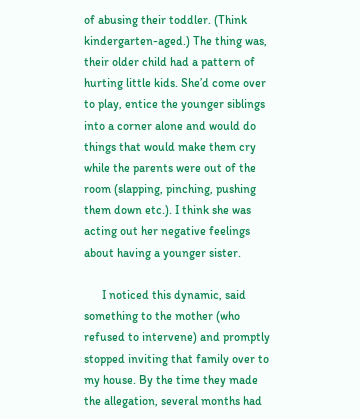of abusing their toddler. (Think kindergarten-aged.) The thing was, their older child had a pattern of hurting little kids. She’d come over to play, entice the younger siblings into a corner alone and would do things that would make them cry while the parents were out of the room (slapping, pinching, pushing them down etc.). I think she was acting out her negative feelings about having a younger sister.

      I noticed this dynamic, said something to the mother (who refused to intervene) and promptly stopped inviting that family over to my house. By the time they made the allegation, several months had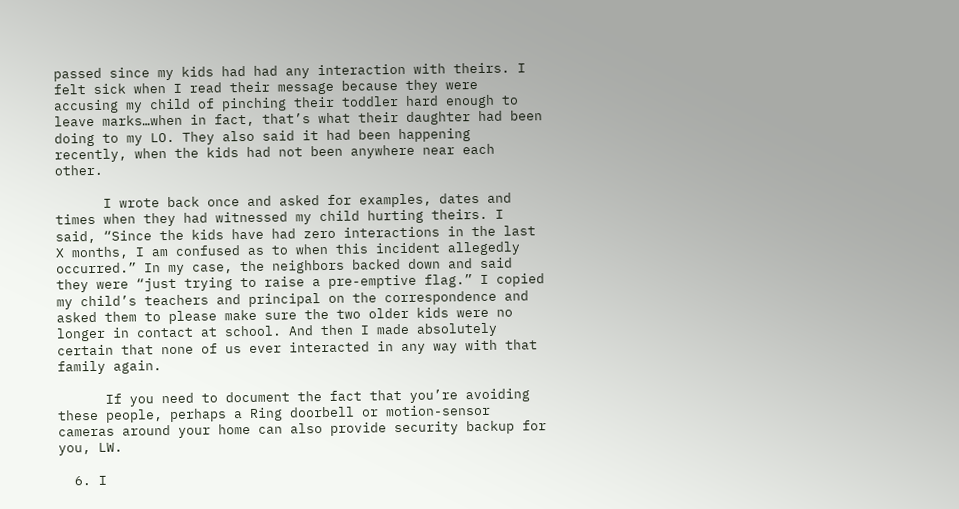passed since my kids had had any interaction with theirs. I felt sick when I read their message because they were accusing my child of pinching their toddler hard enough to leave marks…when in fact, that’s what their daughter had been doing to my LO. They also said it had been happening recently, when the kids had not been anywhere near each other.

      I wrote back once and asked for examples, dates and times when they had witnessed my child hurting theirs. I said, “Since the kids have had zero interactions in the last X months, I am confused as to when this incident allegedly occurred.” In my case, the neighbors backed down and said they were “just trying to raise a pre-emptive flag.” I copied my child’s teachers and principal on the correspondence and asked them to please make sure the two older kids were no longer in contact at school. And then I made absolutely certain that none of us ever interacted in any way with that family again.

      If you need to document the fact that you’re avoiding these people, perhaps a Ring doorbell or motion-sensor cameras around your home can also provide security backup for you, LW.

  6. I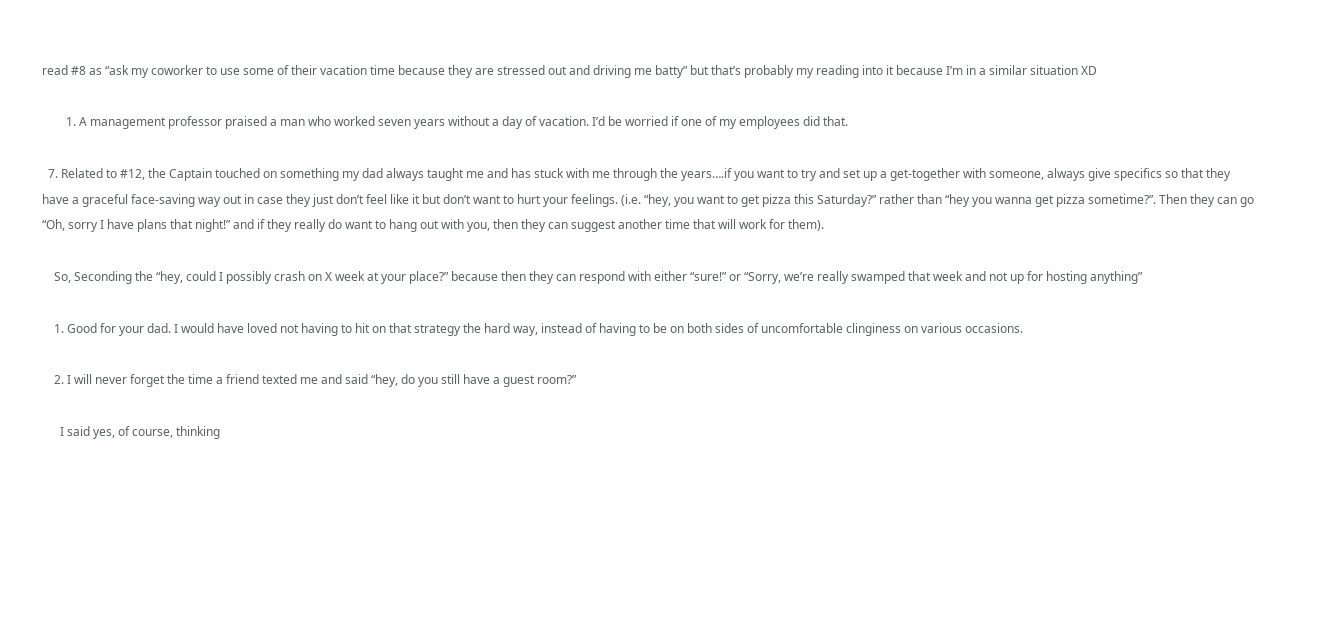read #8 as “ask my coworker to use some of their vacation time because they are stressed out and driving me batty” but that’s probably my reading into it because I’m in a similar situation XD

        1. A management professor praised a man who worked seven years without a day of vacation. I’d be worried if one of my employees did that.

  7. Related to #12, the Captain touched on something my dad always taught me and has stuck with me through the years….if you want to try and set up a get-together with someone, always give specifics so that they have a graceful face-saving way out in case they just don’t feel like it but don’t want to hurt your feelings. (i.e. “hey, you want to get pizza this Saturday?” rather than “hey you wanna get pizza sometime?”. Then they can go “Oh, sorry I have plans that night!” and if they really do want to hang out with you, then they can suggest another time that will work for them).

    So, Seconding the “hey, could I possibly crash on X week at your place?” because then they can respond with either “sure!” or “Sorry, we’re really swamped that week and not up for hosting anything”

    1. Good for your dad. I would have loved not having to hit on that strategy the hard way, instead of having to be on both sides of uncomfortable clinginess on various occasions.

    2. I will never forget the time a friend texted me and said “hey, do you still have a guest room?”

      I said yes, of course, thinking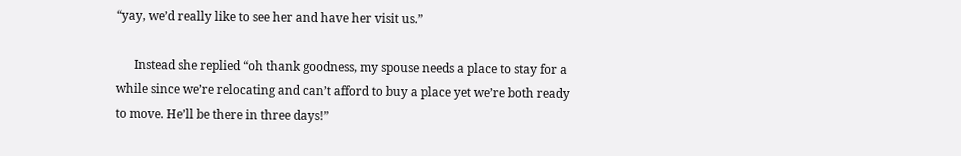“yay, we’d really like to see her and have her visit us.”

      Instead she replied “oh thank goodness, my spouse needs a place to stay for a while since we’re relocating and can’t afford to buy a place yet we’re both ready to move. He’ll be there in three days!”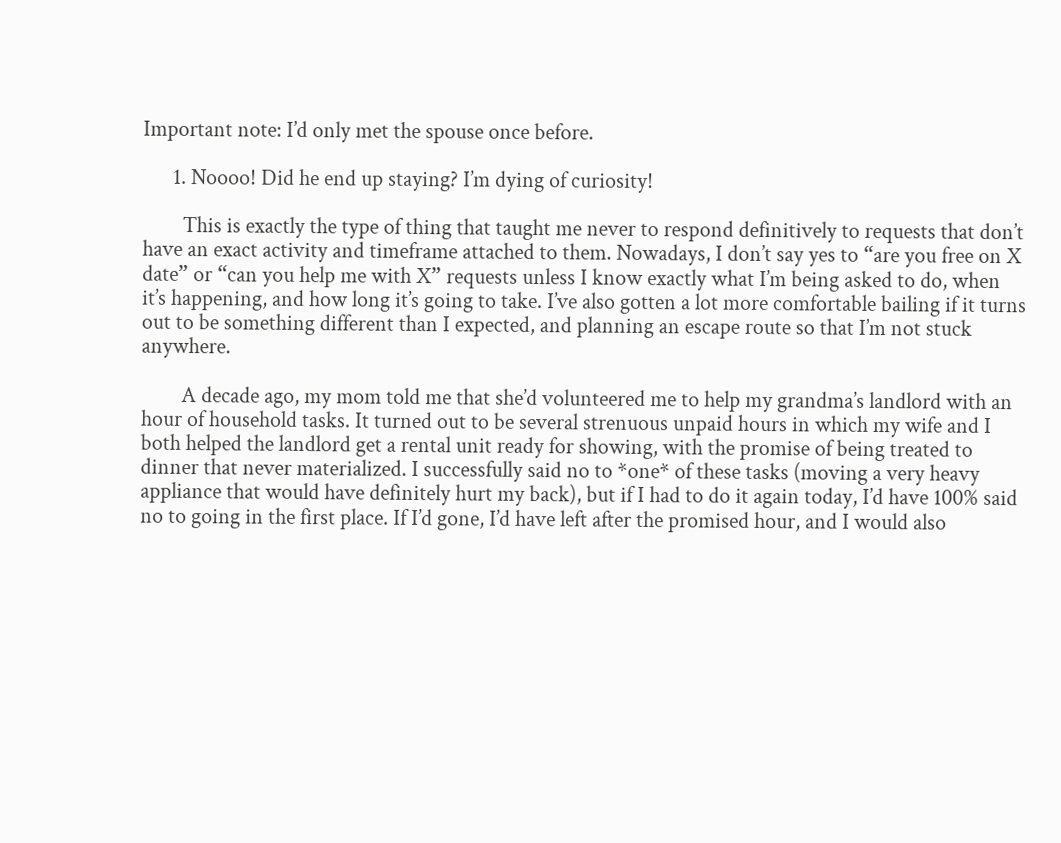Important note: I’d only met the spouse once before.

      1. Noooo! Did he end up staying? I’m dying of curiosity!

        This is exactly the type of thing that taught me never to respond definitively to requests that don’t have an exact activity and timeframe attached to them. Nowadays, I don’t say yes to “are you free on X date” or “can you help me with X” requests unless I know exactly what I’m being asked to do, when it’s happening, and how long it’s going to take. I’ve also gotten a lot more comfortable bailing if it turns out to be something different than I expected, and planning an escape route so that I’m not stuck anywhere.

        A decade ago, my mom told me that she’d volunteered me to help my grandma’s landlord with an hour of household tasks. It turned out to be several strenuous unpaid hours in which my wife and I both helped the landlord get a rental unit ready for showing, with the promise of being treated to dinner that never materialized. I successfully said no to *one* of these tasks (moving a very heavy appliance that would have definitely hurt my back), but if I had to do it again today, I’d have 100% said no to going in the first place. If I’d gone, I’d have left after the promised hour, and I would also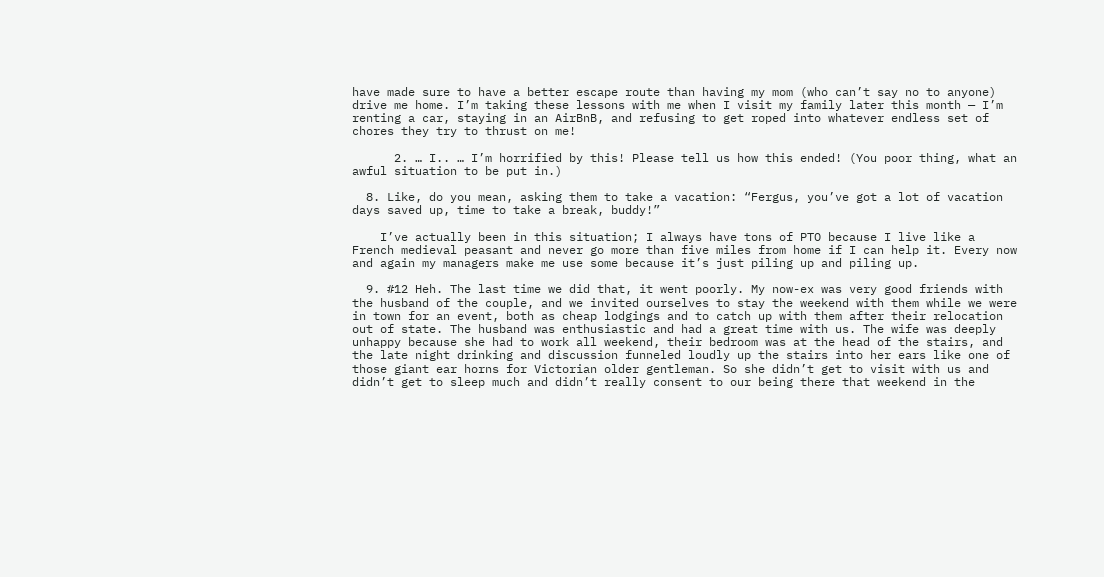have made sure to have a better escape route than having my mom (who can’t say no to anyone) drive me home. I’m taking these lessons with me when I visit my family later this month — I’m renting a car, staying in an AirBnB, and refusing to get roped into whatever endless set of chores they try to thrust on me!

      2. … I.. … I’m horrified by this! Please tell us how this ended! (You poor thing, what an awful situation to be put in.)

  8. Like, do you mean, asking them to take a vacation: “Fergus, you’ve got a lot of vacation days saved up, time to take a break, buddy!”

    I’ve actually been in this situation; I always have tons of PTO because I live like a French medieval peasant and never go more than five miles from home if I can help it. Every now and again my managers make me use some because it’s just piling up and piling up.

  9. #12 Heh. The last time we did that, it went poorly. My now-ex was very good friends with the husband of the couple, and we invited ourselves to stay the weekend with them while we were in town for an event, both as cheap lodgings and to catch up with them after their relocation out of state. The husband was enthusiastic and had a great time with us. The wife was deeply unhappy because she had to work all weekend, their bedroom was at the head of the stairs, and the late night drinking and discussion funneled loudly up the stairs into her ears like one of those giant ear horns for Victorian older gentleman. So she didn’t get to visit with us and didn’t get to sleep much and didn’t really consent to our being there that weekend in the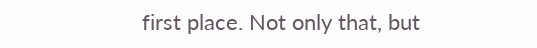first place. Not only that, but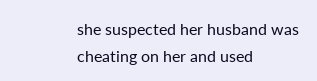she suspected her husband was cheating on her and used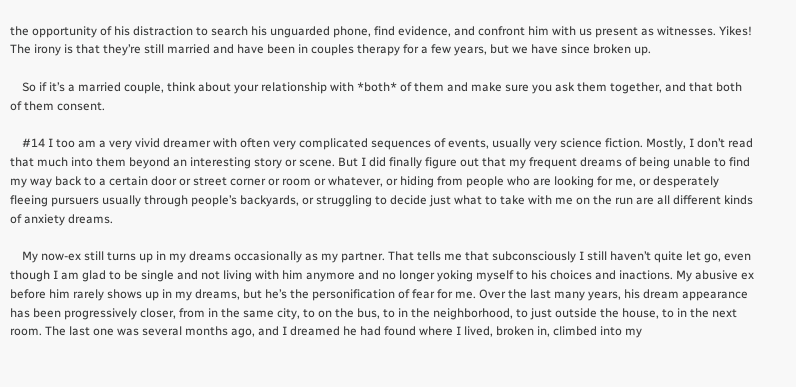the opportunity of his distraction to search his unguarded phone, find evidence, and confront him with us present as witnesses. Yikes! The irony is that they’re still married and have been in couples therapy for a few years, but we have since broken up.

    So if it’s a married couple, think about your relationship with *both* of them and make sure you ask them together, and that both of them consent.

    #14 I too am a very vivid dreamer with often very complicated sequences of events, usually very science fiction. Mostly, I don’t read that much into them beyond an interesting story or scene. But I did finally figure out that my frequent dreams of being unable to find my way back to a certain door or street corner or room or whatever, or hiding from people who are looking for me, or desperately fleeing pursuers usually through people’s backyards, or struggling to decide just what to take with me on the run are all different kinds of anxiety dreams.

    My now-ex still turns up in my dreams occasionally as my partner. That tells me that subconsciously I still haven’t quite let go, even though I am glad to be single and not living with him anymore and no longer yoking myself to his choices and inactions. My abusive ex before him rarely shows up in my dreams, but he’s the personification of fear for me. Over the last many years, his dream appearance has been progressively closer, from in the same city, to on the bus, to in the neighborhood, to just outside the house, to in the next room. The last one was several months ago, and I dreamed he had found where I lived, broken in, climbed into my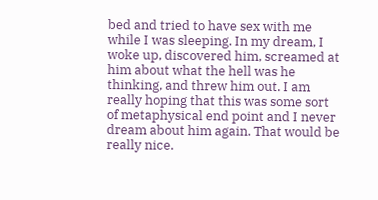bed and tried to have sex with me while I was sleeping. In my dream, I woke up, discovered him, screamed at him about what the hell was he thinking, and threw him out. I am really hoping that this was some sort of metaphysical end point and I never dream about him again. That would be really nice.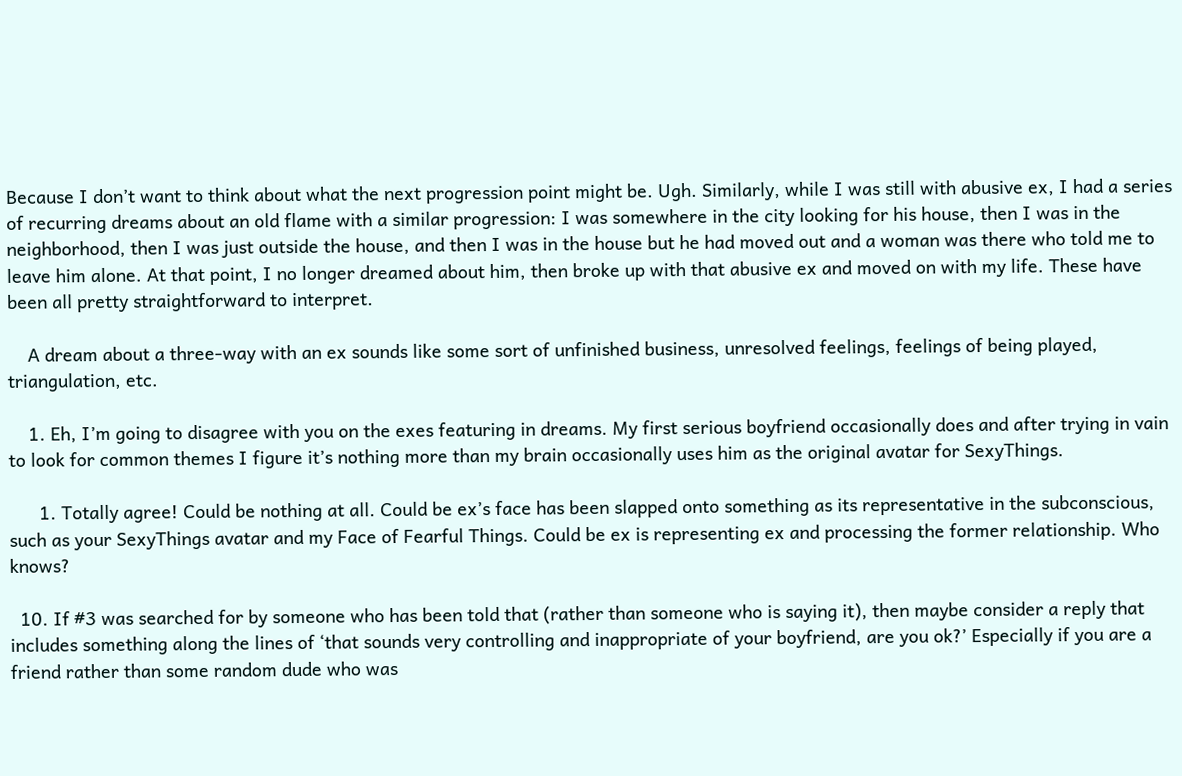Because I don’t want to think about what the next progression point might be. Ugh. Similarly, while I was still with abusive ex, I had a series of recurring dreams about an old flame with a similar progression: I was somewhere in the city looking for his house, then I was in the neighborhood, then I was just outside the house, and then I was in the house but he had moved out and a woman was there who told me to leave him alone. At that point, I no longer dreamed about him, then broke up with that abusive ex and moved on with my life. These have been all pretty straightforward to interpret.

    A dream about a three-way with an ex sounds like some sort of unfinished business, unresolved feelings, feelings of being played, triangulation, etc.

    1. Eh, I’m going to disagree with you on the exes featuring in dreams. My first serious boyfriend occasionally does and after trying in vain to look for common themes I figure it’s nothing more than my brain occasionally uses him as the original avatar for SexyThings.

      1. Totally agree! Could be nothing at all. Could be ex’s face has been slapped onto something as its representative in the subconscious, such as your SexyThings avatar and my Face of Fearful Things. Could be ex is representing ex and processing the former relationship. Who knows?

  10. If #3 was searched for by someone who has been told that (rather than someone who is saying it), then maybe consider a reply that includes something along the lines of ‘that sounds very controlling and inappropriate of your boyfriend, are you ok?’ Especially if you are a friend rather than some random dude who was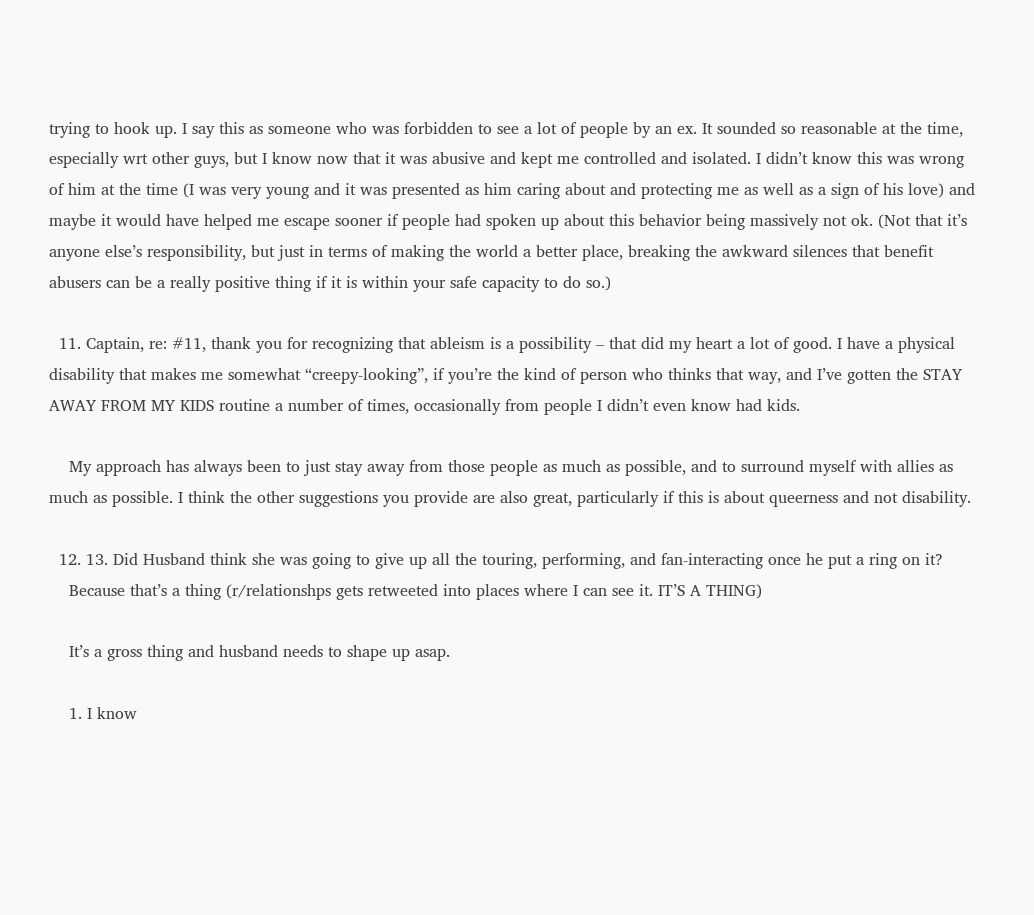trying to hook up. I say this as someone who was forbidden to see a lot of people by an ex. It sounded so reasonable at the time, especially wrt other guys, but I know now that it was abusive and kept me controlled and isolated. I didn’t know this was wrong of him at the time (I was very young and it was presented as him caring about and protecting me as well as a sign of his love) and maybe it would have helped me escape sooner if people had spoken up about this behavior being massively not ok. (Not that it’s anyone else’s responsibility, but just in terms of making the world a better place, breaking the awkward silences that benefit abusers can be a really positive thing if it is within your safe capacity to do so.)

  11. Captain, re: #11, thank you for recognizing that ableism is a possibility – that did my heart a lot of good. I have a physical disability that makes me somewhat “creepy-looking”, if you’re the kind of person who thinks that way, and I’ve gotten the STAY AWAY FROM MY KIDS routine a number of times, occasionally from people I didn’t even know had kids.

    My approach has always been to just stay away from those people as much as possible, and to surround myself with allies as much as possible. I think the other suggestions you provide are also great, particularly if this is about queerness and not disability.

  12. 13. Did Husband think she was going to give up all the touring, performing, and fan-interacting once he put a ring on it?
    Because that’s a thing (r/relationshps gets retweeted into places where I can see it. IT’S A THING)

    It’s a gross thing and husband needs to shape up asap.

    1. I know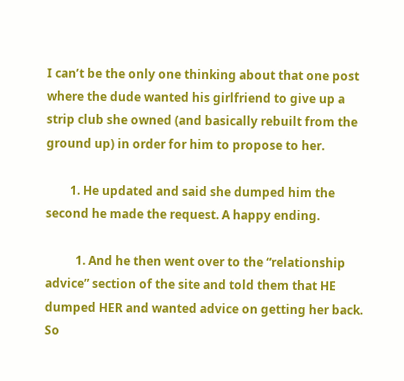I can’t be the only one thinking about that one post where the dude wanted his girlfriend to give up a strip club she owned (and basically rebuilt from the ground up) in order for him to propose to her.

        1. He updated and said she dumped him the second he made the request. A happy ending.

          1. And he then went over to the “relationship advice” section of the site and told them that HE dumped HER and wanted advice on getting her back. So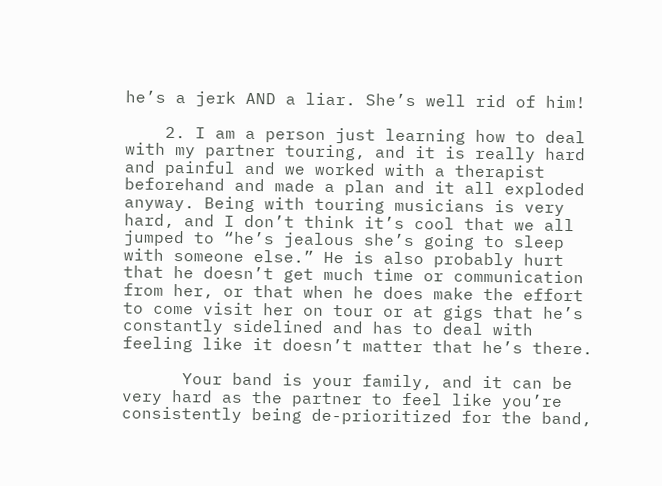he’s a jerk AND a liar. She’s well rid of him!

    2. I am a person just learning how to deal with my partner touring, and it is really hard and painful and we worked with a therapist beforehand and made a plan and it all exploded anyway. Being with touring musicians is very hard, and I don’t think it’s cool that we all jumped to “he’s jealous she’s going to sleep with someone else.” He is also probably hurt that he doesn’t get much time or communication from her, or that when he does make the effort to come visit her on tour or at gigs that he’s constantly sidelined and has to deal with feeling like it doesn’t matter that he’s there.

      Your band is your family, and it can be very hard as the partner to feel like you’re consistently being de-prioritized for the band,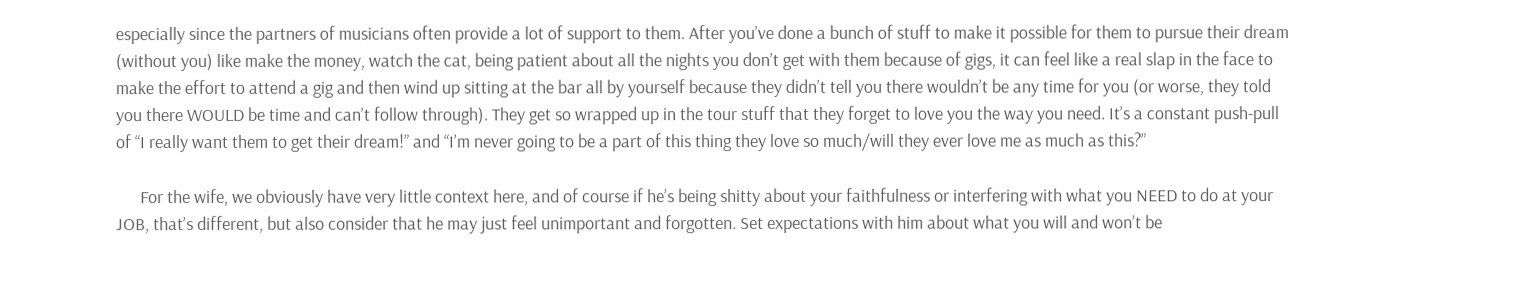especially since the partners of musicians often provide a lot of support to them. After you’ve done a bunch of stuff to make it possible for them to pursue their dream (without you) like make the money, watch the cat, being patient about all the nights you don’t get with them because of gigs, it can feel like a real slap in the face to make the effort to attend a gig and then wind up sitting at the bar all by yourself because they didn’t tell you there wouldn’t be any time for you (or worse, they told you there WOULD be time and can’t follow through). They get so wrapped up in the tour stuff that they forget to love you the way you need. It’s a constant push-pull of “I really want them to get their dream!” and “I’m never going to be a part of this thing they love so much/will they ever love me as much as this?”

      For the wife, we obviously have very little context here, and of course if he’s being shitty about your faithfulness or interfering with what you NEED to do at your JOB, that’s different, but also consider that he may just feel unimportant and forgotten. Set expectations with him about what you will and won’t be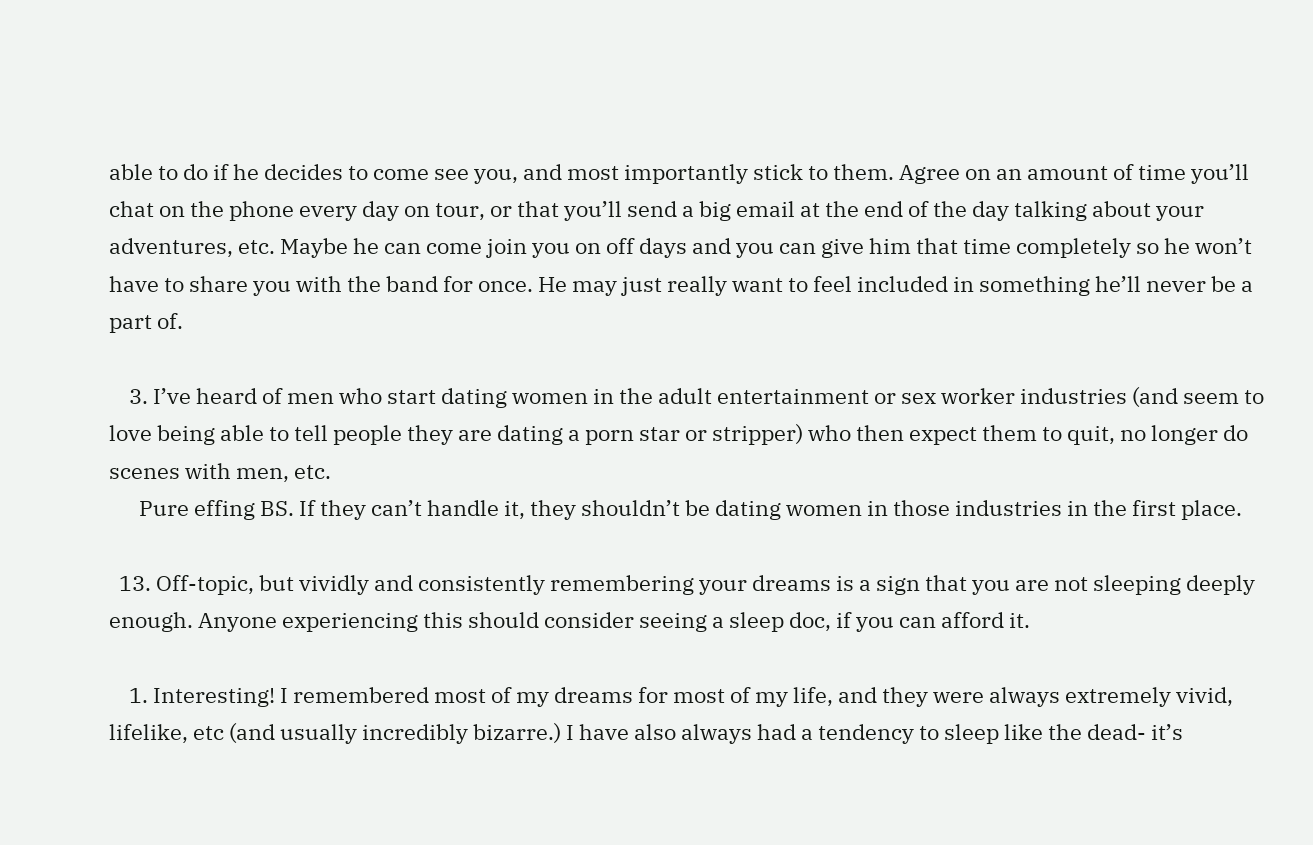able to do if he decides to come see you, and most importantly stick to them. Agree on an amount of time you’ll chat on the phone every day on tour, or that you’ll send a big email at the end of the day talking about your adventures, etc. Maybe he can come join you on off days and you can give him that time completely so he won’t have to share you with the band for once. He may just really want to feel included in something he’ll never be a part of.

    3. I’ve heard of men who start dating women in the adult entertainment or sex worker industries (and seem to love being able to tell people they are dating a porn star or stripper) who then expect them to quit, no longer do scenes with men, etc.
      Pure effing BS. If they can’t handle it, they shouldn’t be dating women in those industries in the first place.

  13. Off-topic, but vividly and consistently remembering your dreams is a sign that you are not sleeping deeply enough. Anyone experiencing this should consider seeing a sleep doc, if you can afford it.

    1. Interesting! I remembered most of my dreams for most of my life, and they were always extremely vivid, lifelike, etc (and usually incredibly bizarre.) I have also always had a tendency to sleep like the dead- it’s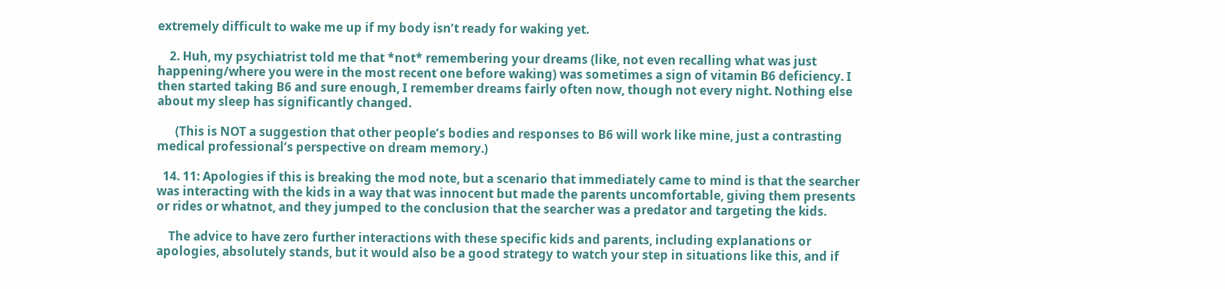extremely difficult to wake me up if my body isn’t ready for waking yet.

    2. Huh, my psychiatrist told me that *not* remembering your dreams (like, not even recalling what was just happening/where you were in the most recent one before waking) was sometimes a sign of vitamin B6 deficiency. I then started taking B6 and sure enough, I remember dreams fairly often now, though not every night. Nothing else about my sleep has significantly changed.

      (This is NOT a suggestion that other people’s bodies and responses to B6 will work like mine, just a contrasting medical professional’s perspective on dream memory.)

  14. 11: Apologies if this is breaking the mod note, but a scenario that immediately came to mind is that the searcher was interacting with the kids in a way that was innocent but made the parents uncomfortable, giving them presents or rides or whatnot, and they jumped to the conclusion that the searcher was a predator and targeting the kids.

    The advice to have zero further interactions with these specific kids and parents, including explanations or apologies, absolutely stands, but it would also be a good strategy to watch your step in situations like this, and if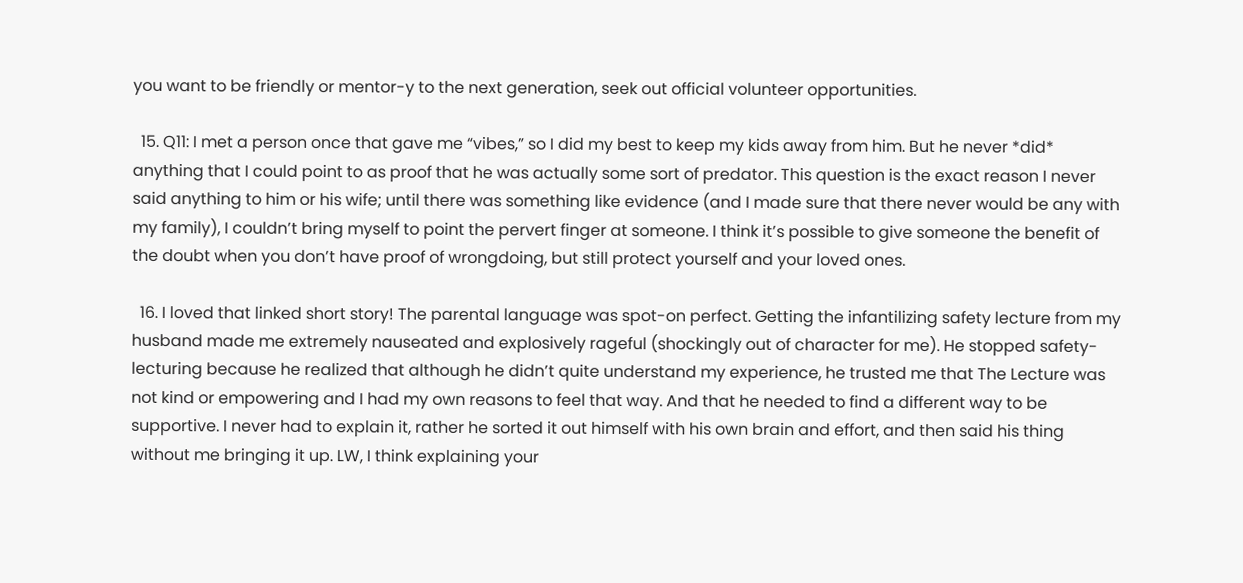you want to be friendly or mentor-y to the next generation, seek out official volunteer opportunities.

  15. Q11: I met a person once that gave me “vibes,” so I did my best to keep my kids away from him. But he never *did* anything that I could point to as proof that he was actually some sort of predator. This question is the exact reason I never said anything to him or his wife; until there was something like evidence (and I made sure that there never would be any with my family), I couldn’t bring myself to point the pervert finger at someone. I think it’s possible to give someone the benefit of the doubt when you don’t have proof of wrongdoing, but still protect yourself and your loved ones.

  16. I loved that linked short story! The parental language was spot-on perfect. Getting the infantilizing safety lecture from my husband made me extremely nauseated and explosively rageful (shockingly out of character for me). He stopped safety-lecturing because he realized that although he didn’t quite understand my experience, he trusted me that The Lecture was not kind or empowering and I had my own reasons to feel that way. And that he needed to find a different way to be supportive. I never had to explain it, rather he sorted it out himself with his own brain and effort, and then said his thing without me bringing it up. LW, I think explaining your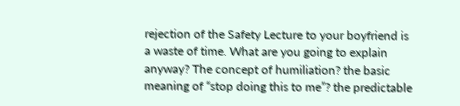rejection of the Safety Lecture to your boyfriend is a waste of time. What are you going to explain anyway? The concept of humiliation? the basic meaning of “stop doing this to me”? the predictable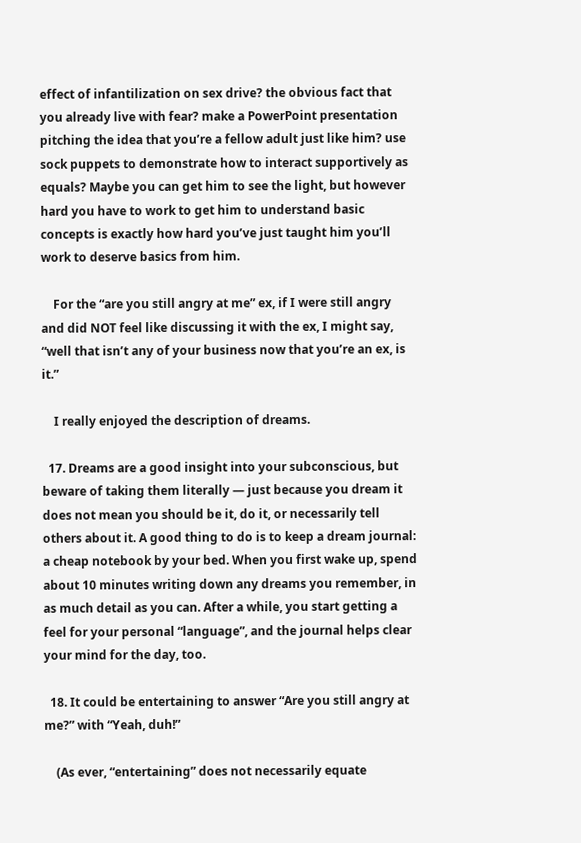effect of infantilization on sex drive? the obvious fact that you already live with fear? make a PowerPoint presentation pitching the idea that you’re a fellow adult just like him? use sock puppets to demonstrate how to interact supportively as equals? Maybe you can get him to see the light, but however hard you have to work to get him to understand basic concepts is exactly how hard you’ve just taught him you’ll work to deserve basics from him.

    For the “are you still angry at me” ex, if I were still angry and did NOT feel like discussing it with the ex, I might say, “well that isn’t any of your business now that you’re an ex, is it.”

    I really enjoyed the description of dreams.

  17. Dreams are a good insight into your subconscious, but beware of taking them literally — just because you dream it does not mean you should be it, do it, or necessarily tell others about it. A good thing to do is to keep a dream journal: a cheap notebook by your bed. When you first wake up, spend about 10 minutes writing down any dreams you remember, in as much detail as you can. After a while, you start getting a feel for your personal “language”, and the journal helps clear your mind for the day, too.

  18. It could be entertaining to answer “Are you still angry at me?” with “Yeah, duh!”

    (As ever, “entertaining” does not necessarily equate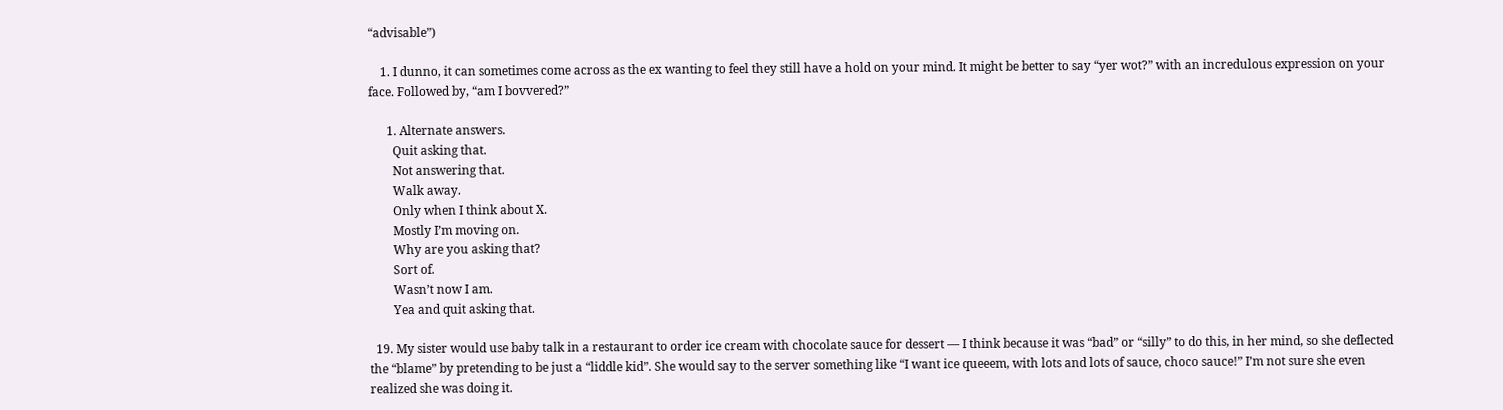“advisable”)

    1. I dunno, it can sometimes come across as the ex wanting to feel they still have a hold on your mind. It might be better to say “yer wot?” with an incredulous expression on your face. Followed by, “am I bovvered?”

      1. Alternate answers.
        Quit asking that.
        Not answering that.
        Walk away.
        Only when I think about X.
        Mostly I’m moving on.
        Why are you asking that?
        Sort of.
        Wasn’t now I am.
        Yea and quit asking that.

  19. My sister would use baby talk in a restaurant to order ice cream with chocolate sauce for dessert — I think because it was “bad” or “silly” to do this, in her mind, so she deflected the “blame” by pretending to be just a “liddle kid”. She would say to the server something like “I want ice queeem, with lots and lots of sauce, choco sauce!” I’m not sure she even realized she was doing it.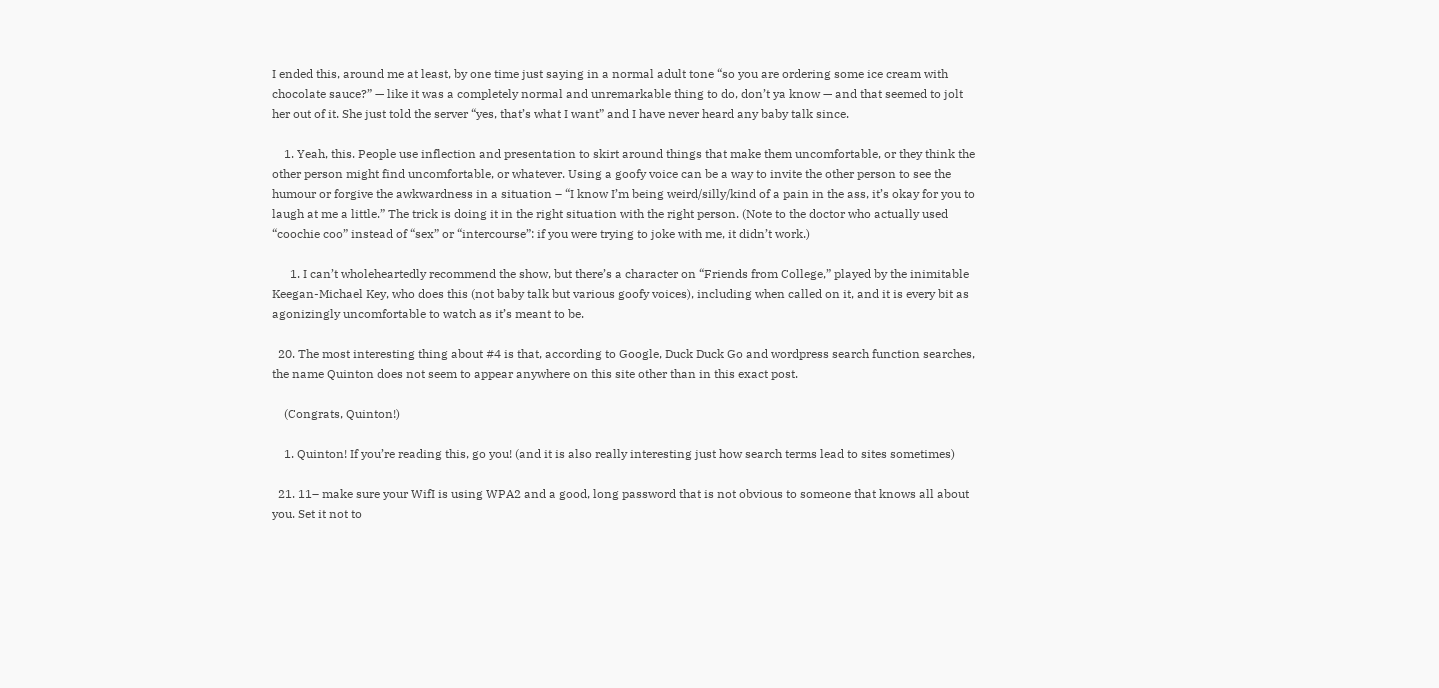I ended this, around me at least, by one time just saying in a normal adult tone “so you are ordering some ice cream with chocolate sauce?” — like it was a completely normal and unremarkable thing to do, don’t ya know — and that seemed to jolt her out of it. She just told the server “yes, that’s what I want” and I have never heard any baby talk since.

    1. Yeah, this. People use inflection and presentation to skirt around things that make them uncomfortable, or they think the other person might find uncomfortable, or whatever. Using a goofy voice can be a way to invite the other person to see the humour or forgive the awkwardness in a situation – “I know I’m being weird/silly/kind of a pain in the ass, it’s okay for you to laugh at me a little.” The trick is doing it in the right situation with the right person. (Note to the doctor who actually used “coochie coo” instead of “sex” or “intercourse”: if you were trying to joke with me, it didn’t work.)

      1. I can’t wholeheartedly recommend the show, but there’s a character on “Friends from College,” played by the inimitable Keegan-Michael Key, who does this (not baby talk but various goofy voices), including when called on it, and it is every bit as agonizingly uncomfortable to watch as it’s meant to be.

  20. The most interesting thing about #4 is that, according to Google, Duck Duck Go and wordpress search function searches, the name Quinton does not seem to appear anywhere on this site other than in this exact post.

    (Congrats, Quinton!)

    1. Quinton! If you’re reading this, go you! (and it is also really interesting just how search terms lead to sites sometimes)

  21. 11– make sure your WifI is using WPA2 and a good, long password that is not obvious to someone that knows all about you. Set it not to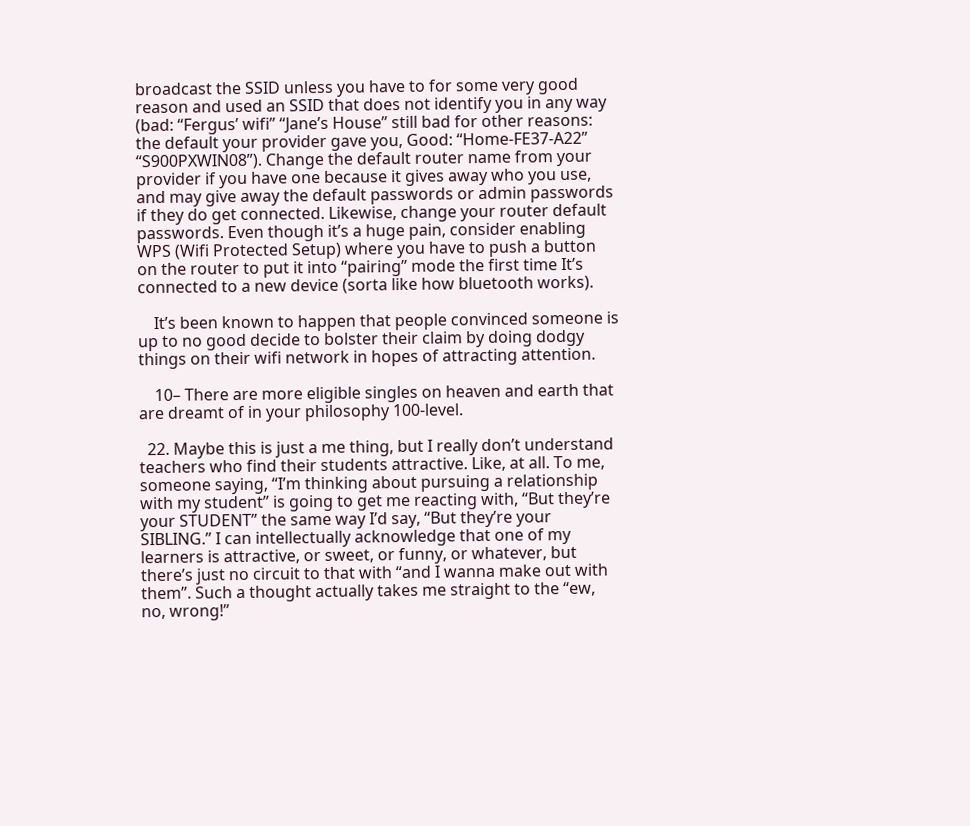broadcast the SSID unless you have to for some very good reason and used an SSID that does not identify you in any way (bad: “Fergus’ wifi” “Jane’s House” still bad for other reasons: the default your provider gave you, Good: “Home-FE37-A22” “S900PXWIN08”). Change the default router name from your provider if you have one because it gives away who you use, and may give away the default passwords or admin passwords if they do get connected. Likewise, change your router default passwords. Even though it’s a huge pain, consider enabling WPS (Wifi Protected Setup) where you have to push a button on the router to put it into “pairing” mode the first time It’s connected to a new device (sorta like how bluetooth works).

    It’s been known to happen that people convinced someone is up to no good decide to bolster their claim by doing dodgy things on their wifi network in hopes of attracting attention.

    10– There are more eligible singles on heaven and earth that are dreamt of in your philosophy 100-level.

  22. Maybe this is just a me thing, but I really don’t understand teachers who find their students attractive. Like, at all. To me, someone saying, “I’m thinking about pursuing a relationship with my student” is going to get me reacting with, “But they’re your STUDENT” the same way I’d say, “But they’re your SIBLING.” I can intellectually acknowledge that one of my learners is attractive, or sweet, or funny, or whatever, but there’s just no circuit to that with “and I wanna make out with them”. Such a thought actually takes me straight to the “ew, no, wrong!”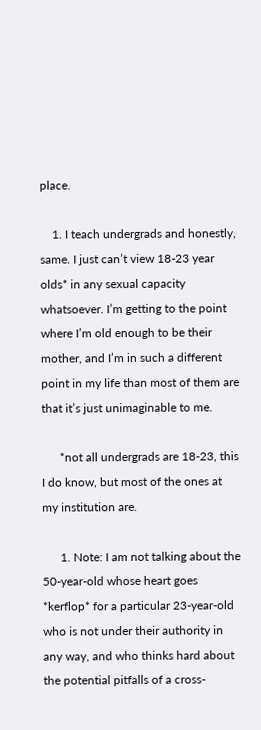place.

    1. I teach undergrads and honestly, same. I just can’t view 18-23 year olds* in any sexual capacity whatsoever. I’m getting to the point where I’m old enough to be their mother, and I’m in such a different point in my life than most of them are that it’s just unimaginable to me.

      *not all undergrads are 18-23, this I do know, but most of the ones at my institution are.

      1. Note: I am not talking about the 50-year-old whose heart goes *kerflop* for a particular 23-year-old who is not under their authority in any way, and who thinks hard about the potential pitfalls of a cross-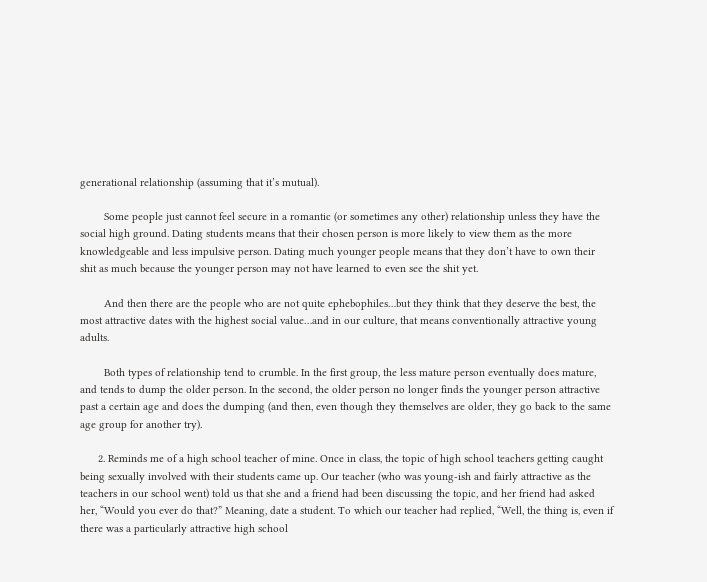generational relationship (assuming that it’s mutual).

        Some people just cannot feel secure in a romantic (or sometimes any other) relationship unless they have the social high ground. Dating students means that their chosen person is more likely to view them as the more knowledgeable and less impulsive person. Dating much younger people means that they don’t have to own their shit as much because the younger person may not have learned to even see the shit yet.

        And then there are the people who are not quite ephebophiles…but they think that they deserve the best, the most attractive dates with the highest social value…and in our culture, that means conventionally attractive young adults.

        Both types of relationship tend to crumble. In the first group, the less mature person eventually does mature, and tends to dump the older person. In the second, the older person no longer finds the younger person attractive past a certain age and does the dumping (and then, even though they themselves are older, they go back to the same age group for another try).

      2. Reminds me of a high school teacher of mine. Once in class, the topic of high school teachers getting caught being sexually involved with their students came up. Our teacher (who was young-ish and fairly attractive as the teachers in our school went) told us that she and a friend had been discussing the topic, and her friend had asked her, “Would you ever do that?” Meaning, date a student. To which our teacher had replied, “Well, the thing is, even if there was a particularly attractive high school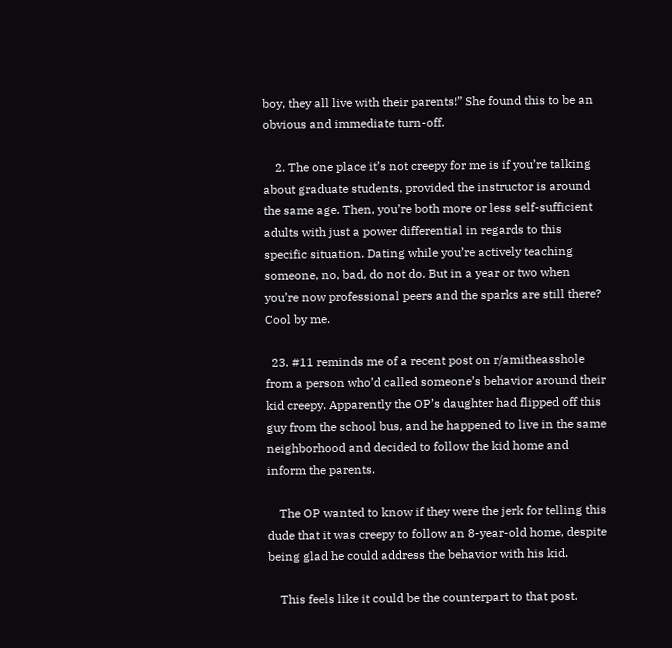boy, they all live with their parents!” She found this to be an obvious and immediate turn-off.

    2. The one place it’s not creepy for me is if you’re talking about graduate students, provided the instructor is around the same age. Then, you’re both more or less self-sufficient adults with just a power differential in regards to this specific situation. Dating while you’re actively teaching someone, no, bad, do not do. But in a year or two when you’re now professional peers and the sparks are still there? Cool by me.

  23. #11 reminds me of a recent post on r/amitheasshole from a person who’d called someone’s behavior around their kid creepy. Apparently the OP’s daughter had flipped off this guy from the school bus, and he happened to live in the same neighborhood and decided to follow the kid home and inform the parents.

    The OP wanted to know if they were the jerk for telling this dude that it was creepy to follow an 8-year-old home, despite being glad he could address the behavior with his kid.

    This feels like it could be the counterpart to that post.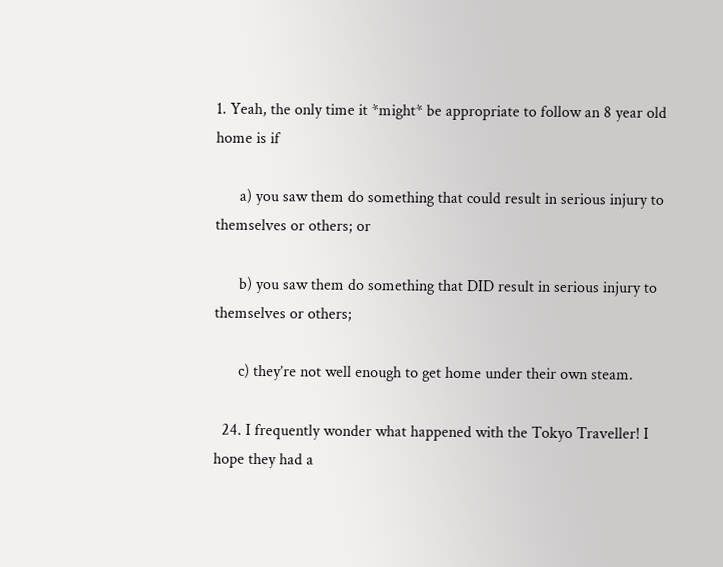1. Yeah, the only time it *might* be appropriate to follow an 8 year old home is if

      a) you saw them do something that could result in serious injury to themselves or others; or

      b) you saw them do something that DID result in serious injury to themselves or others;

      c) they’re not well enough to get home under their own steam.

  24. I frequently wonder what happened with the Tokyo Traveller! I hope they had a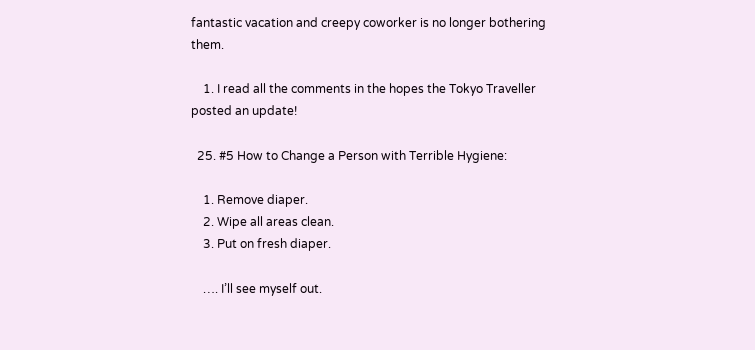fantastic vacation and creepy coworker is no longer bothering them.

    1. I read all the comments in the hopes the Tokyo Traveller posted an update!

  25. #5 How to Change a Person with Terrible Hygiene:

    1. Remove diaper.
    2. Wipe all areas clean.
    3. Put on fresh diaper.

    …. I’ll see myself out.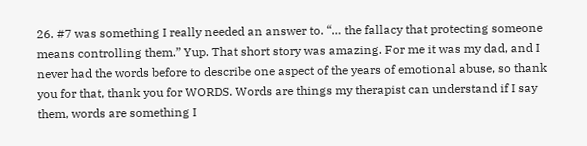26. #7 was something I really needed an answer to. “… the fallacy that protecting someone means controlling them.” Yup. That short story was amazing. For me it was my dad, and I never had the words before to describe one aspect of the years of emotional abuse, so thank you for that, thank you for WORDS. Words are things my therapist can understand if I say them, words are something I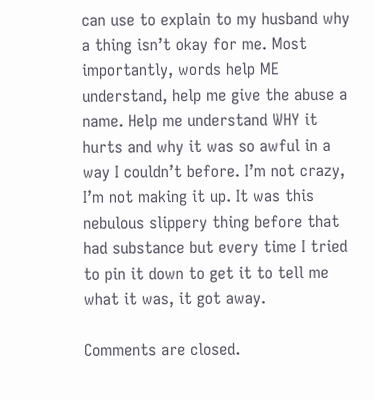can use to explain to my husband why a thing isn’t okay for me. Most importantly, words help ME understand, help me give the abuse a name. Help me understand WHY it hurts and why it was so awful in a way I couldn’t before. I’m not crazy, I’m not making it up. It was this nebulous slippery thing before that had substance but every time I tried to pin it down to get it to tell me what it was, it got away.

Comments are closed.